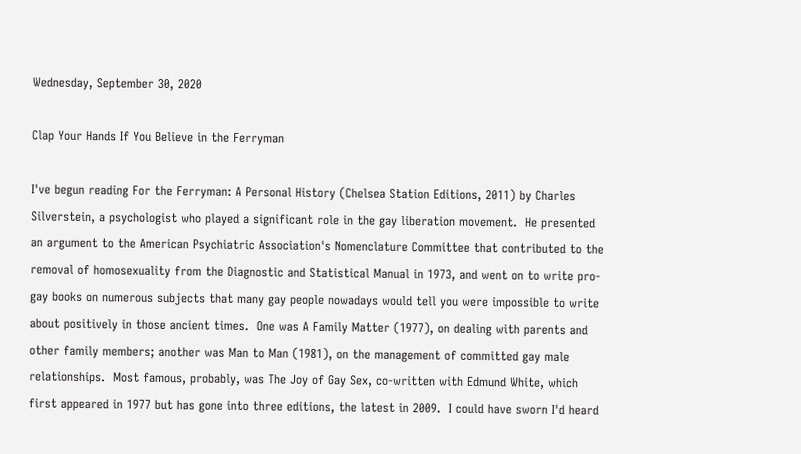Wednesday, September 30, 2020

Clap Your Hands If You Believe in the Ferryman

I've begun reading For the Ferryman: A Personal History (Chelsea Station Editions, 2011) by Charles Silverstein, a psychologist who played a significant role in the gay liberation movement.  He presented an argument to the American Psychiatric Association's Nomenclature Committee that contributed to the removal of homosexuality from the Diagnostic and Statistical Manual in 1973, and went on to write pro-gay books on numerous subjects that many gay people nowadays would tell you were impossible to write about positively in those ancient times.  One was A Family Matter (1977), on dealing with parents and other family members; another was Man to Man (1981), on the management of committed gay male relationships.  Most famous, probably, was The Joy of Gay Sex, co-written with Edmund White, which first appeared in 1977 but has gone into three editions, the latest in 2009.  I could have sworn I'd heard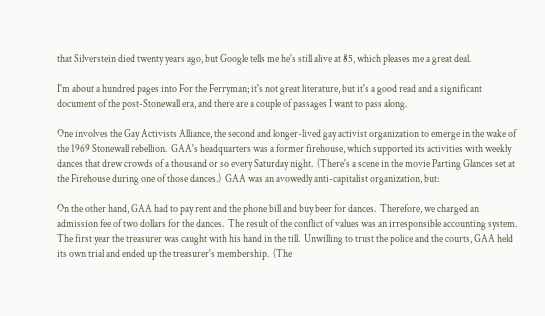that Silverstein died twenty years ago, but Google tells me he's still alive at 85, which pleases me a great deal.

I'm about a hundred pages into For the Ferryman; it's not great literature, but it's a good read and a significant document of the post-Stonewall era, and there are a couple of passages I want to pass along.

One involves the Gay Activists Alliance, the second and longer-lived gay activist organization to emerge in the wake of the 1969 Stonewall rebellion.  GAA's headquarters was a former firehouse, which supported its activities with weekly dances that drew crowds of a thousand or so every Saturday night.  (There's a scene in the movie Parting Glances set at the Firehouse during one of those dances.)  GAA was an avowedly anti-capitalist organization, but:

On the other hand, GAA had to pay rent and the phone bill and buy beer for dances.  Therefore, we charged an admission fee of two dollars for the dances.  The result of the conflict of values was an irresponsible accounting system.  The first year the treasurer was caught with his hand in the till.  Unwilling to trust the police and the courts, GAA held its own trial and ended up the treasurer's membership.  (The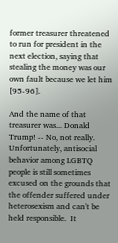former treasurer threatened to run for president in the next election, saying that stealing the money was our own fault because we let him [95-96].

And the name of that treasurer was... Donald Trump! -- No, not really.  Unfortunately, antisocial behavior among LGBTQ people is still sometimes excused on the grounds that the offender suffered under heterosexism and can't be held responsible.  It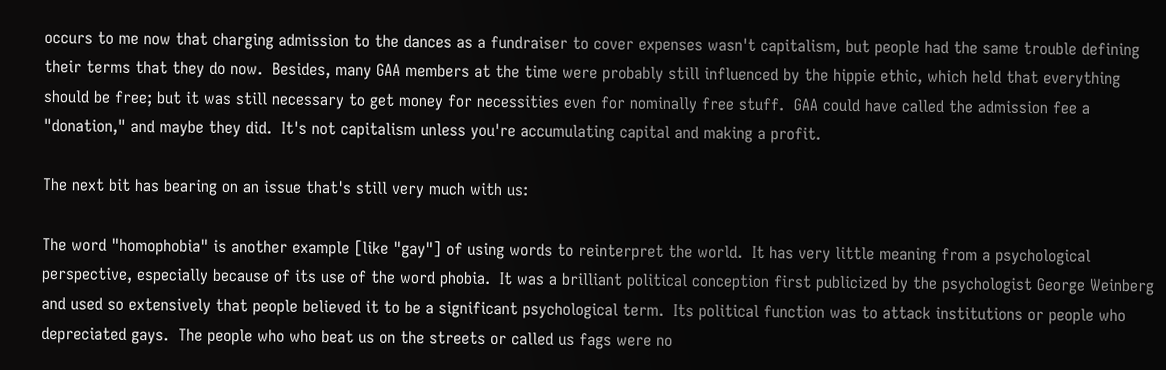occurs to me now that charging admission to the dances as a fundraiser to cover expenses wasn't capitalism, but people had the same trouble defining their terms that they do now.  Besides, many GAA members at the time were probably still influenced by the hippie ethic, which held that everything should be free; but it was still necessary to get money for necessities even for nominally free stuff.  GAA could have called the admission fee a "donation," and maybe they did.  It's not capitalism unless you're accumulating capital and making a profit.

The next bit has bearing on an issue that's still very much with us:

The word "homophobia" is another example [like "gay"] of using words to reinterpret the world.  It has very little meaning from a psychological perspective, especially because of its use of the word phobia.  It was a brilliant political conception first publicized by the psychologist George Weinberg and used so extensively that people believed it to be a significant psychological term.  Its political function was to attack institutions or people who depreciated gays.  The people who who beat us on the streets or called us fags were no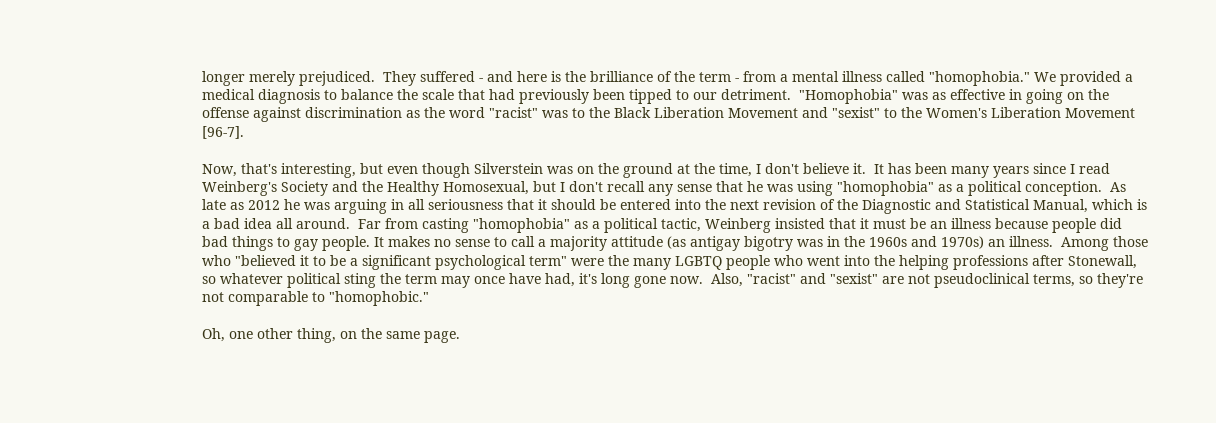longer merely prejudiced.  They suffered - and here is the brilliance of the term - from a mental illness called "homophobia." We provided a medical diagnosis to balance the scale that had previously been tipped to our detriment.  "Homophobia" was as effective in going on the offense against discrimination as the word "racist" was to the Black Liberation Movement and "sexist" to the Women's Liberation Movement [96-7].

Now, that's interesting, but even though Silverstein was on the ground at the time, I don't believe it.  It has been many years since I read Weinberg's Society and the Healthy Homosexual, but I don't recall any sense that he was using "homophobia" as a political conception.  As late as 2012 he was arguing in all seriousness that it should be entered into the next revision of the Diagnostic and Statistical Manual, which is a bad idea all around.  Far from casting "homophobia" as a political tactic, Weinberg insisted that it must be an illness because people did bad things to gay people. It makes no sense to call a majority attitude (as antigay bigotry was in the 1960s and 1970s) an illness.  Among those who "believed it to be a significant psychological term" were the many LGBTQ people who went into the helping professions after Stonewall, so whatever political sting the term may once have had, it's long gone now.  Also, "racist" and "sexist" are not pseudoclinical terms, so they're not comparable to "homophobic."

Oh, one other thing, on the same page.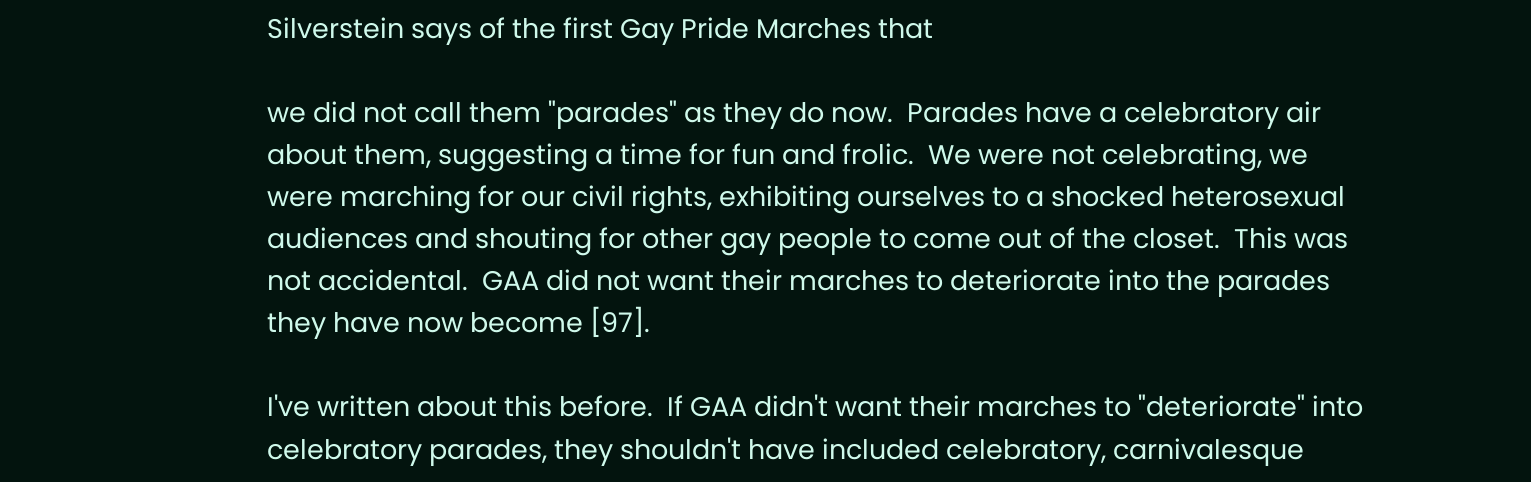Silverstein says of the first Gay Pride Marches that

we did not call them "parades" as they do now.  Parades have a celebratory air about them, suggesting a time for fun and frolic.  We were not celebrating, we were marching for our civil rights, exhibiting ourselves to a shocked heterosexual audiences and shouting for other gay people to come out of the closet.  This was not accidental.  GAA did not want their marches to deteriorate into the parades they have now become [97].

I've written about this before.  If GAA didn't want their marches to "deteriorate" into celebratory parades, they shouldn't have included celebratory, carnivalesque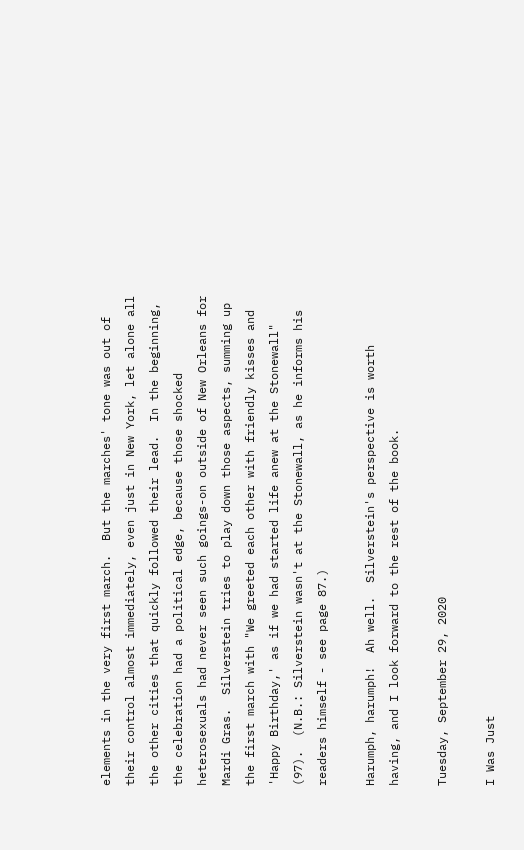elements in the very first march.  But the marches' tone was out of their control almost immediately, even just in New York, let alone all the other cities that quickly followed their lead.  In the beginning, the celebration had a political edge, because those shocked heterosexuals had never seen such goings-on outside of New Orleans for Mardi Gras.  Silverstein tries to play down those aspects, summing up the first march with "We greeted each other with friendly kisses and 'Happy Birthday,' as if we had started life anew at the Stonewall" (97).  (N.B.: Silverstein wasn't at the Stonewall, as he informs his readers himself - see page 87.)

Harumph, harumph!  Ah well.  Silverstein's perspective is worth having, and I look forward to the rest of the book.

Tuesday, September 29, 2020

I Was Just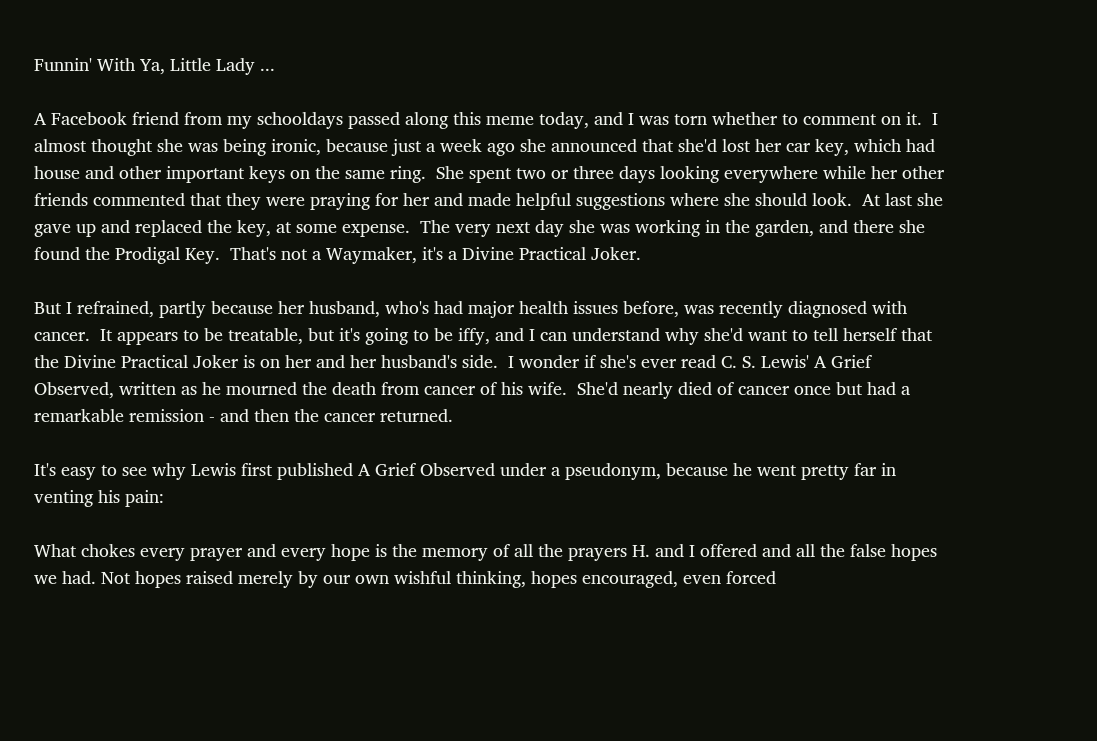Funnin' With Ya, Little Lady ...

A Facebook friend from my schooldays passed along this meme today, and I was torn whether to comment on it.  I almost thought she was being ironic, because just a week ago she announced that she'd lost her car key, which had house and other important keys on the same ring.  She spent two or three days looking everywhere while her other friends commented that they were praying for her and made helpful suggestions where she should look.  At last she gave up and replaced the key, at some expense.  The very next day she was working in the garden, and there she found the Prodigal Key.  That's not a Waymaker, it's a Divine Practical Joker.

But I refrained, partly because her husband, who's had major health issues before, was recently diagnosed with cancer.  It appears to be treatable, but it's going to be iffy, and I can understand why she'd want to tell herself that the Divine Practical Joker is on her and her husband's side.  I wonder if she's ever read C. S. Lewis' A Grief Observed, written as he mourned the death from cancer of his wife.  She'd nearly died of cancer once but had a remarkable remission - and then the cancer returned.

It's easy to see why Lewis first published A Grief Observed under a pseudonym, because he went pretty far in venting his pain:

What chokes every prayer and every hope is the memory of all the prayers H. and I offered and all the false hopes we had. Not hopes raised merely by our own wishful thinking, hopes encouraged, even forced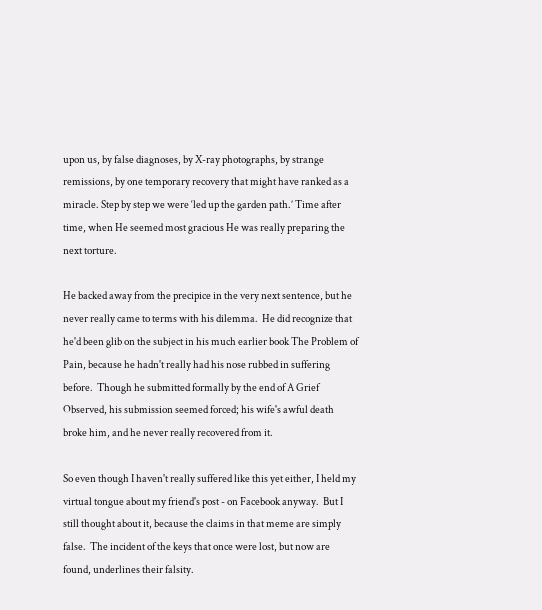upon us, by false diagnoses, by X-ray photographs, by strange remissions, by one temporary recovery that might have ranked as a miracle. Step by step we were ‘led up the garden path.’ Time after time, when He seemed most gracious He was really preparing the next torture.

He backed away from the precipice in the very next sentence, but he never really came to terms with his dilemma.  He did recognize that he'd been glib on the subject in his much earlier book The Problem of Pain, because he hadn't really had his nose rubbed in suffering before.  Though he submitted formally by the end of A Grief Observed, his submission seemed forced; his wife's awful death broke him, and he never really recovered from it.

So even though I haven't really suffered like this yet either, I held my virtual tongue about my friend's post - on Facebook anyway.  But I still thought about it, because the claims in that meme are simply false.  The incident of the keys that once were lost, but now are found, underlines their falsity.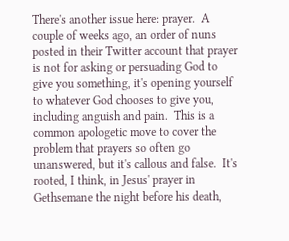There's another issue here: prayer.  A couple of weeks ago, an order of nuns posted in their Twitter account that prayer is not for asking or persuading God to give you something, it's opening yourself to whatever God chooses to give you, including anguish and pain.  This is a common apologetic move to cover the problem that prayers so often go unanswered, but it's callous and false.  It's rooted, I think, in Jesus' prayer in Gethsemane the night before his death,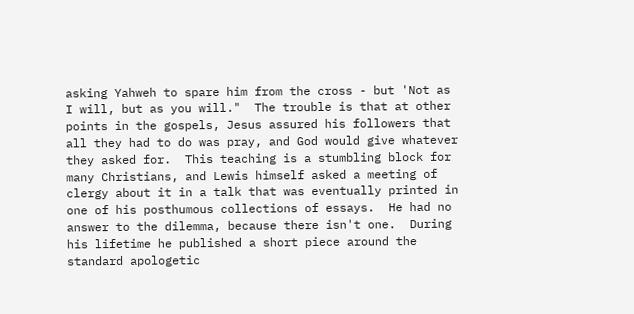asking Yahweh to spare him from the cross - but 'Not as I will, but as you will."  The trouble is that at other points in the gospels, Jesus assured his followers that all they had to do was pray, and God would give whatever they asked for.  This teaching is a stumbling block for many Christians, and Lewis himself asked a meeting of clergy about it in a talk that was eventually printed in one of his posthumous collections of essays.  He had no answer to the dilemma, because there isn't one.  During his lifetime he published a short piece around the standard apologetic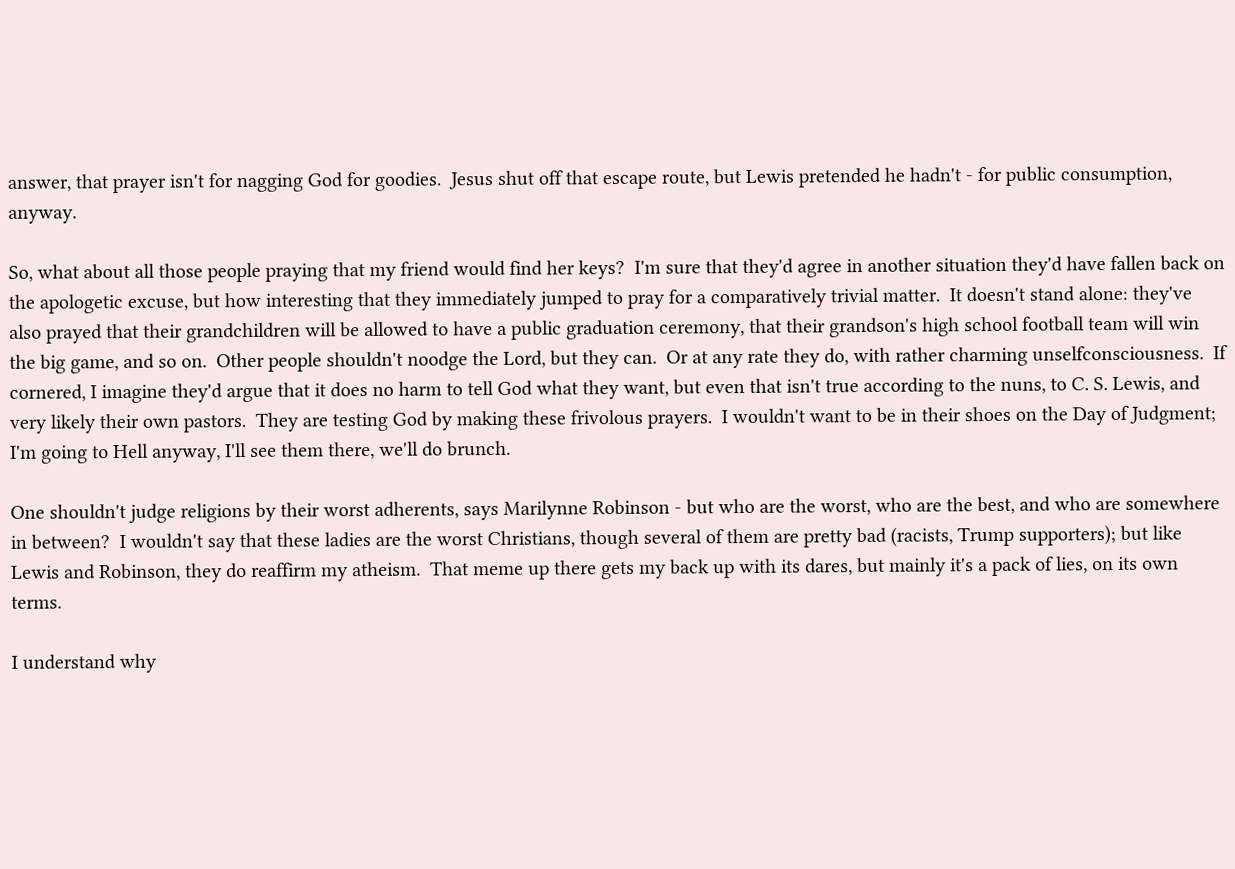answer, that prayer isn't for nagging God for goodies.  Jesus shut off that escape route, but Lewis pretended he hadn't - for public consumption, anyway.

So, what about all those people praying that my friend would find her keys?  I'm sure that they'd agree in another situation they'd have fallen back on the apologetic excuse, but how interesting that they immediately jumped to pray for a comparatively trivial matter.  It doesn't stand alone: they've also prayed that their grandchildren will be allowed to have a public graduation ceremony, that their grandson's high school football team will win the big game, and so on.  Other people shouldn't noodge the Lord, but they can.  Or at any rate they do, with rather charming unselfconsciousness.  If cornered, I imagine they'd argue that it does no harm to tell God what they want, but even that isn't true according to the nuns, to C. S. Lewis, and very likely their own pastors.  They are testing God by making these frivolous prayers.  I wouldn't want to be in their shoes on the Day of Judgment; I'm going to Hell anyway, I'll see them there, we'll do brunch.

One shouldn't judge religions by their worst adherents, says Marilynne Robinson - but who are the worst, who are the best, and who are somewhere in between?  I wouldn't say that these ladies are the worst Christians, though several of them are pretty bad (racists, Trump supporters); but like Lewis and Robinson, they do reaffirm my atheism.  That meme up there gets my back up with its dares, but mainly it's a pack of lies, on its own terms.

I understand why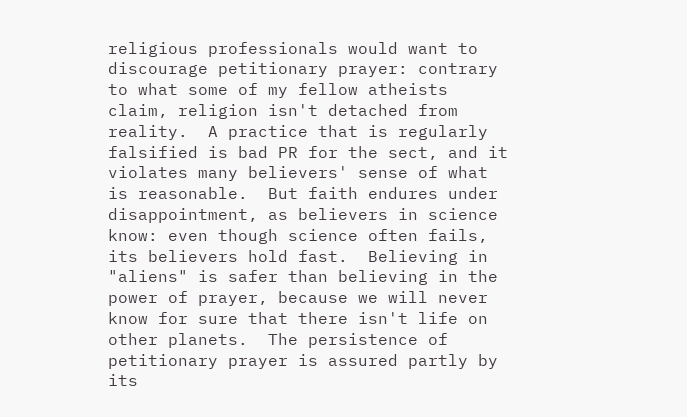religious professionals would want to discourage petitionary prayer: contrary to what some of my fellow atheists claim, religion isn't detached from reality.  A practice that is regularly falsified is bad PR for the sect, and it violates many believers' sense of what is reasonable.  But faith endures under disappointment, as believers in science know: even though science often fails, its believers hold fast.  Believing in "aliens" is safer than believing in the power of prayer, because we will never know for sure that there isn't life on other planets.  The persistence of petitionary prayer is assured partly by its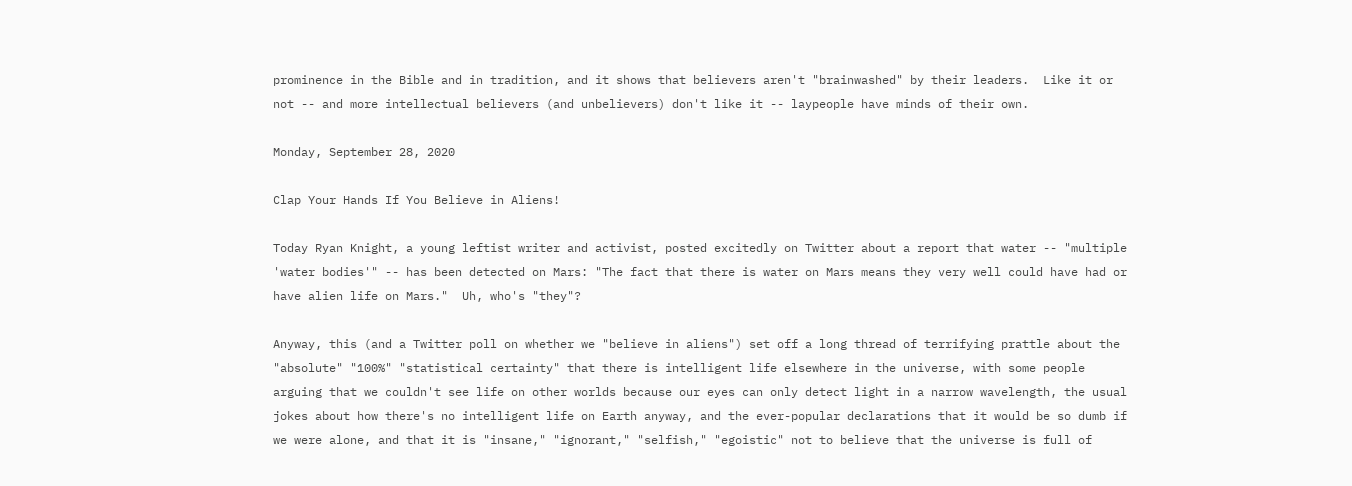prominence in the Bible and in tradition, and it shows that believers aren't "brainwashed" by their leaders.  Like it or not -- and more intellectual believers (and unbelievers) don't like it -- laypeople have minds of their own.

Monday, September 28, 2020

Clap Your Hands If You Believe in Aliens!

Today Ryan Knight, a young leftist writer and activist, posted excitedly on Twitter about a report that water -- "multiple 'water bodies'" -- has been detected on Mars: "The fact that there is water on Mars means they very well could have had or have alien life on Mars."  Uh, who's "they"?

Anyway, this (and a Twitter poll on whether we "believe in aliens") set off a long thread of terrifying prattle about the "absolute" "100%" "statistical certainty" that there is intelligent life elsewhere in the universe, with some people arguing that we couldn't see life on other worlds because our eyes can only detect light in a narrow wavelength, the usual jokes about how there's no intelligent life on Earth anyway, and the ever-popular declarations that it would be so dumb if we were alone, and that it is "insane," "ignorant," "selfish," "egoistic" not to believe that the universe is full of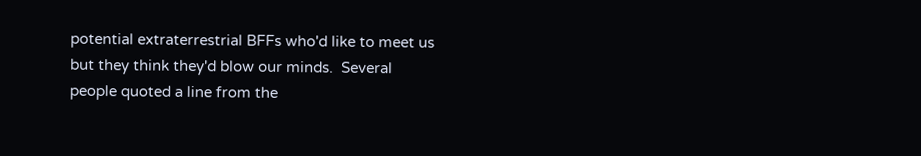potential extraterrestrial BFFs who'd like to meet us but they think they'd blow our minds.  Several people quoted a line from the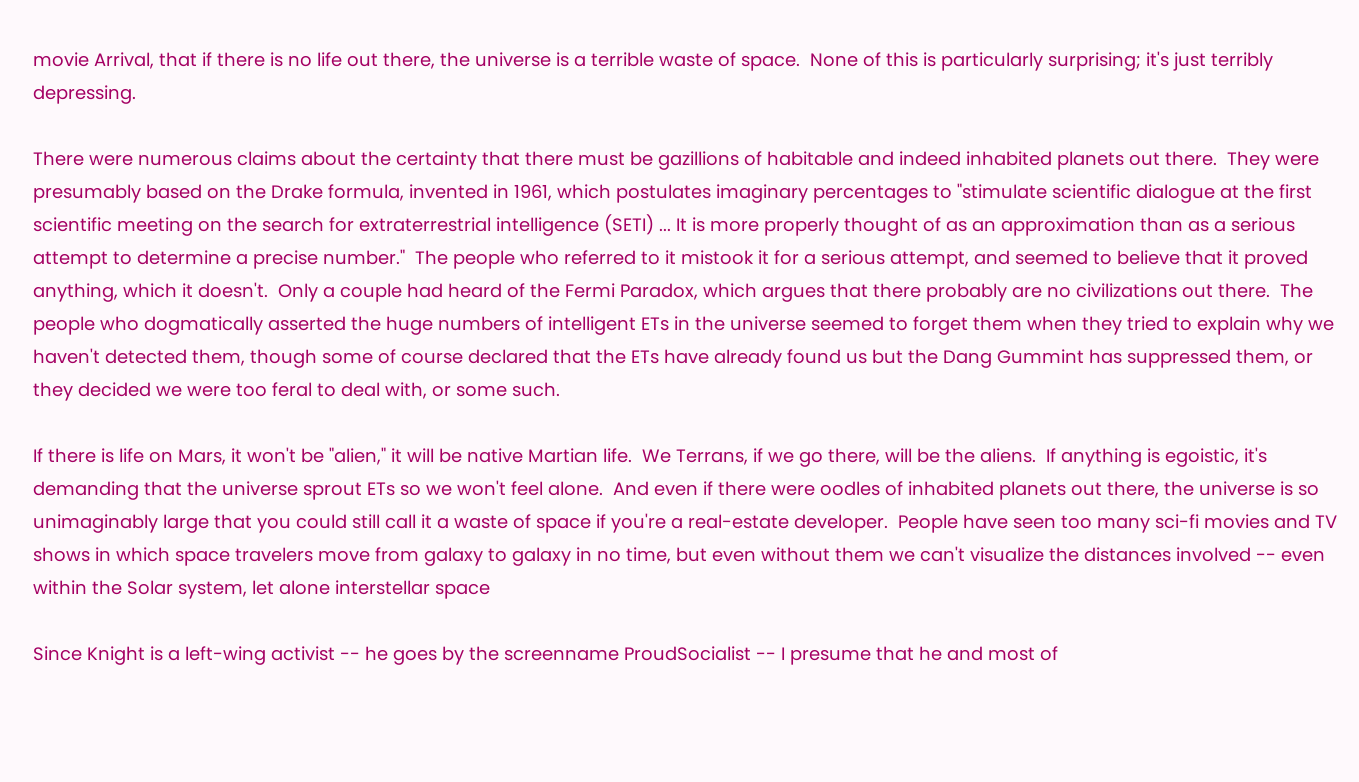movie Arrival, that if there is no life out there, the universe is a terrible waste of space.  None of this is particularly surprising; it's just terribly depressing.

There were numerous claims about the certainty that there must be gazillions of habitable and indeed inhabited planets out there.  They were presumably based on the Drake formula, invented in 1961, which postulates imaginary percentages to "stimulate scientific dialogue at the first scientific meeting on the search for extraterrestrial intelligence (SETI) ... It is more properly thought of as an approximation than as a serious attempt to determine a precise number."  The people who referred to it mistook it for a serious attempt, and seemed to believe that it proved anything, which it doesn't.  Only a couple had heard of the Fermi Paradox, which argues that there probably are no civilizations out there.  The people who dogmatically asserted the huge numbers of intelligent ETs in the universe seemed to forget them when they tried to explain why we haven't detected them, though some of course declared that the ETs have already found us but the Dang Gummint has suppressed them, or they decided we were too feral to deal with, or some such.

If there is life on Mars, it won't be "alien," it will be native Martian life.  We Terrans, if we go there, will be the aliens.  If anything is egoistic, it's demanding that the universe sprout ETs so we won't feel alone.  And even if there were oodles of inhabited planets out there, the universe is so unimaginably large that you could still call it a waste of space if you're a real-estate developer.  People have seen too many sci-fi movies and TV shows in which space travelers move from galaxy to galaxy in no time, but even without them we can't visualize the distances involved -- even within the Solar system, let alone interstellar space

Since Knight is a left-wing activist -- he goes by the screenname ProudSocialist -- I presume that he and most of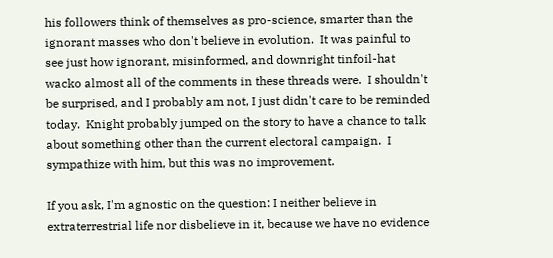his followers think of themselves as pro-science, smarter than the ignorant masses who don't believe in evolution.  It was painful to see just how ignorant, misinformed, and downright tinfoil-hat wacko almost all of the comments in these threads were.  I shouldn't be surprised, and I probably am not, I just didn't care to be reminded today.  Knight probably jumped on the story to have a chance to talk about something other than the current electoral campaign.  I sympathize with him, but this was no improvement.

If you ask, I'm agnostic on the question: I neither believe in extraterrestrial life nor disbelieve in it, because we have no evidence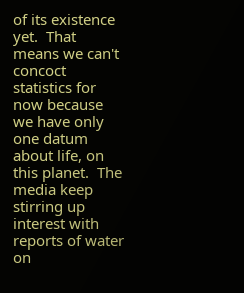of its existence yet.  That means we can't concoct statistics for now because we have only one datum about life, on this planet.  The media keep stirring up interest with reports of water on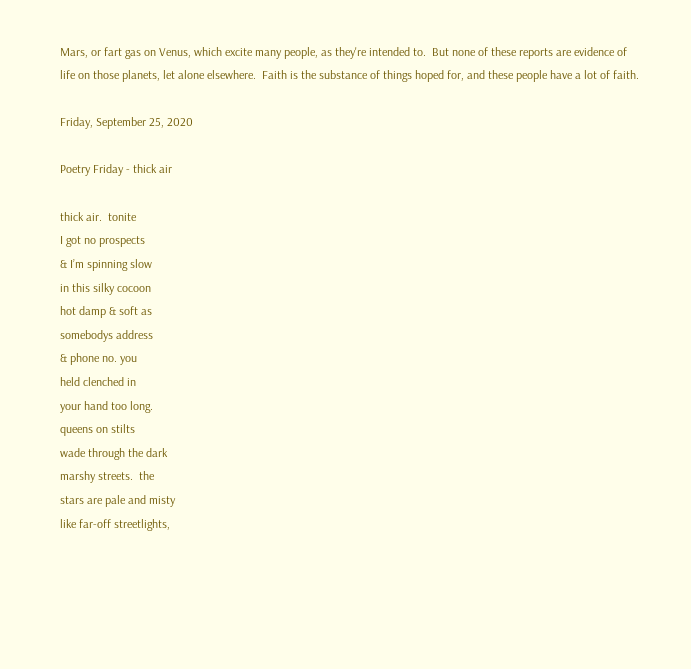Mars, or fart gas on Venus, which excite many people, as they're intended to.  But none of these reports are evidence of life on those planets, let alone elsewhere.  Faith is the substance of things hoped for, and these people have a lot of faith.

Friday, September 25, 2020

Poetry Friday - thick air

thick air.  tonite
I got no prospects
& I’m spinning slow
in this silky cocoon
hot damp & soft as
somebodys address
& phone no. you
held clenched in
your hand too long.
queens on stilts
wade through the dark
marshy streets.  the
stars are pale and misty
like far-off streetlights,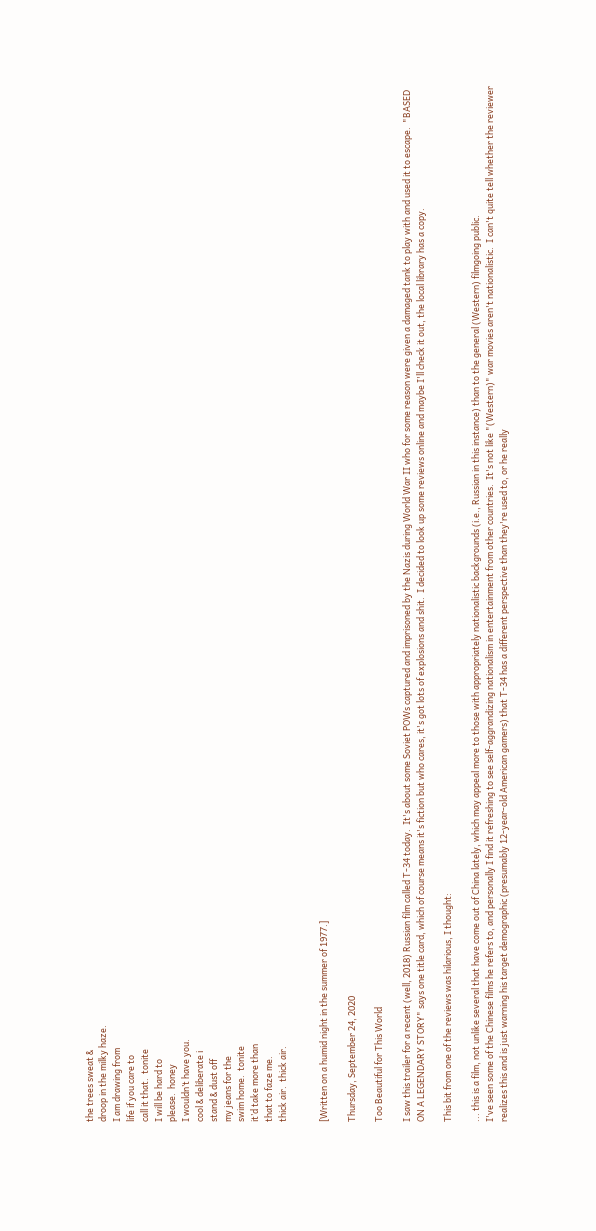the trees sweat &
droop in the milky haze.
I am drawing from
life if you care to
call it that.  tonite
I will be hard to
please.  honey
I wouldn’t have you.
cool & deliberate i
stand & dust off
my jeans for the
swim home.  tonite
it’d take more than
that to faze me.
thick air.  thick air.


[Written on a humid night in the summer of 1977.]

Thursday, September 24, 2020

Too Beautiful for This World

I saw this trailer for a recent (well, 2018) Russian film called T-34 today.  It's about some Soviet POWs captured and imprisoned by the Nazis during World War II who for some reason were given a damaged tank to play with and used it to escape.  "BASED ON A LEGENDARY STORY" says one title card, which of course means it's fiction but who cares, it's got lots of explosions and shit.  I decided to look up some reviews online and maybe I'll check it out, the local library has a copy.

This bit from one of the reviews was hilarious, I thought:

... this is a film, not unlike several that have come out of China lately, which may appeal more to those with appropriately nationalistic backgrounds (i.e., Russian in this instance) than to the general (Western) filmgoing public.
I've seen some of the Chinese films he refers to, and personally I find it refreshing to see self-aggrandizing nationalism in entertainment from other countries.  It's not like "(Western)" war movies aren't nationalistic.  I can't quite tell whether the reviewer realizes this and is just warning his target demographic (presumably 12-year-old American gamers) that T-34 has a different perspective than they're used to, or he really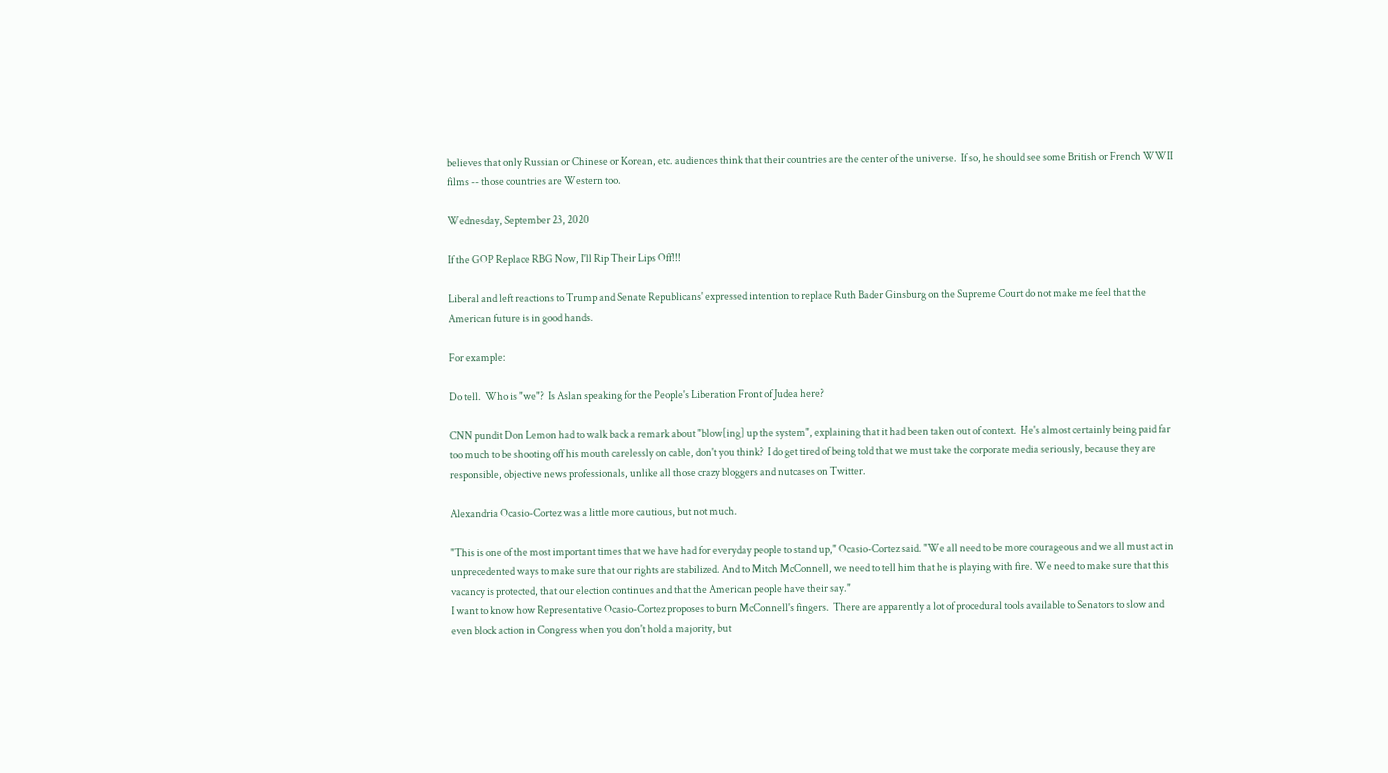believes that only Russian or Chinese or Korean, etc. audiences think that their countries are the center of the universe.  If so, he should see some British or French WWII films -- those countries are Western too.

Wednesday, September 23, 2020

If the GOP Replace RBG Now, I'll Rip Their Lips Off!!!

Liberal and left reactions to Trump and Senate Republicans' expressed intention to replace Ruth Bader Ginsburg on the Supreme Court do not make me feel that the American future is in good hands.

For example:

Do tell.  Who is "we"?  Is Aslan speaking for the People's Liberation Front of Judea here?

CNN pundit Don Lemon had to walk back a remark about "blow[ing] up the system", explaining that it had been taken out of context.  He's almost certainly being paid far too much to be shooting off his mouth carelessly on cable, don't you think?  I do get tired of being told that we must take the corporate media seriously, because they are responsible, objective news professionals, unlike all those crazy bloggers and nutcases on Twitter.

Alexandria Ocasio-Cortez was a little more cautious, but not much.

"This is one of the most important times that we have had for everyday people to stand up," Ocasio-Cortez said. "We all need to be more courageous and we all must act in unprecedented ways to make sure that our rights are stabilized. And to Mitch McConnell, we need to tell him that he is playing with fire. We need to make sure that this vacancy is protected, that our election continues and that the American people have their say."
I want to know how Representative Ocasio-Cortez proposes to burn McConnell's fingers.  There are apparently a lot of procedural tools available to Senators to slow and even block action in Congress when you don't hold a majority, but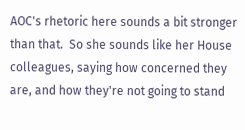AOC's rhetoric here sounds a bit stronger than that.  So she sounds like her House colleagues, saying how concerned they are, and how they're not going to stand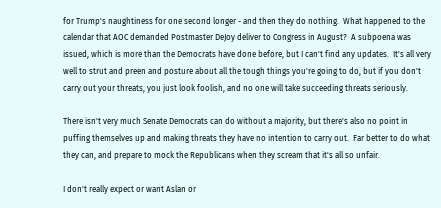for Trump's naughtiness for one second longer - and then they do nothing.  What happened to the calendar that AOC demanded Postmaster DeJoy deliver to Congress in August?  A subpoena was issued, which is more than the Democrats have done before, but I can't find any updates.  It's all very well to strut and preen and posture about all the tough things you're going to do, but if you don't carry out your threats, you just look foolish, and no one will take succeeding threats seriously.

There isn't very much Senate Democrats can do without a majority, but there's also no point in puffing themselves up and making threats they have no intention to carry out.  Far better to do what they can, and prepare to mock the Republicans when they scream that it's all so unfair.

I don't really expect or want Aslan or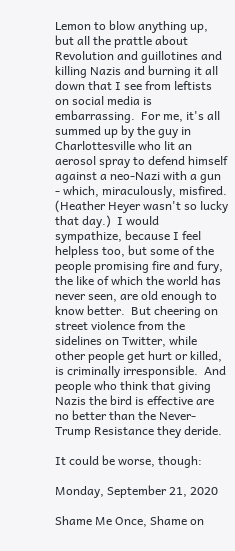Lemon to blow anything up, but all the prattle about Revolution and guillotines and killing Nazis and burning it all down that I see from leftists on social media is embarrassing.  For me, it's all summed up by the guy in Charlottesville who lit an aerosol spray to defend himself against a neo-Nazi with a gun - which, miraculously, misfired.  (Heather Heyer wasn't so lucky that day.)  I would sympathize, because I feel helpless too, but some of the people promising fire and fury, the like of which the world has never seen, are old enough to know better.  But cheering on street violence from the sidelines on Twitter, while other people get hurt or killed, is criminally irresponsible.  And people who think that giving Nazis the bird is effective are no better than the Never-Trump Resistance they deride.

It could be worse, though:

Monday, September 21, 2020

Shame Me Once, Shame on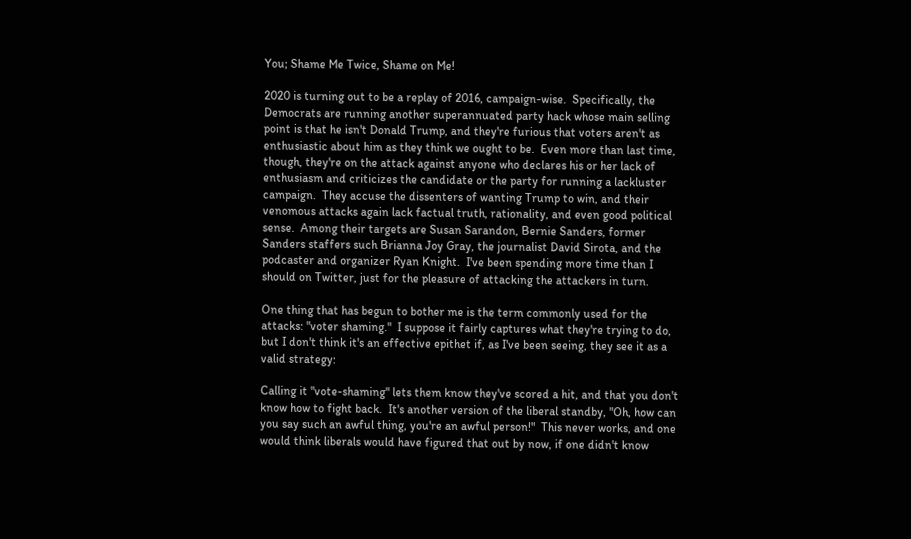You; Shame Me Twice, Shame on Me!

2020 is turning out to be a replay of 2016, campaign-wise.  Specifically, the Democrats are running another superannuated party hack whose main selling point is that he isn't Donald Trump, and they're furious that voters aren't as enthusiastic about him as they think we ought to be.  Even more than last time, though, they're on the attack against anyone who declares his or her lack of enthusiasm and criticizes the candidate or the party for running a lackluster campaign.  They accuse the dissenters of wanting Trump to win, and their venomous attacks again lack factual truth, rationality, and even good political sense.  Among their targets are Susan Sarandon, Bernie Sanders, former Sanders staffers such Brianna Joy Gray, the journalist David Sirota, and the podcaster and organizer Ryan Knight.  I've been spending more time than I should on Twitter, just for the pleasure of attacking the attackers in turn.

One thing that has begun to bother me is the term commonly used for the attacks: "voter shaming."  I suppose it fairly captures what they're trying to do, but I don't think it's an effective epithet if, as I've been seeing, they see it as a valid strategy:

Calling it "vote-shaming" lets them know they've scored a hit, and that you don't know how to fight back.  It's another version of the liberal standby, "Oh, how can you say such an awful thing, you're an awful person!"  This never works, and one would think liberals would have figured that out by now, if one didn't know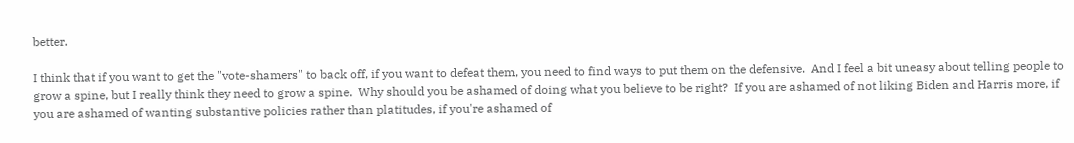better.

I think that if you want to get the "vote-shamers" to back off, if you want to defeat them, you need to find ways to put them on the defensive.  And I feel a bit uneasy about telling people to grow a spine, but I really think they need to grow a spine.  Why should you be ashamed of doing what you believe to be right?  If you are ashamed of not liking Biden and Harris more, if you are ashamed of wanting substantive policies rather than platitudes, if you're ashamed of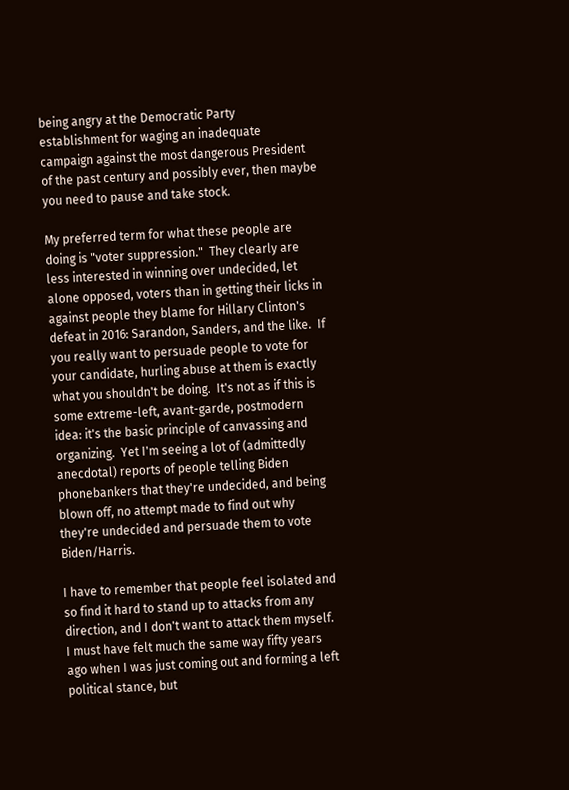being angry at the Democratic Party establishment for waging an inadequate campaign against the most dangerous President of the past century and possibly ever, then maybe you need to pause and take stock.

My preferred term for what these people are doing is "voter suppression."  They clearly are less interested in winning over undecided, let alone opposed, voters than in getting their licks in against people they blame for Hillary Clinton's defeat in 2016: Sarandon, Sanders, and the like.  If you really want to persuade people to vote for your candidate, hurling abuse at them is exactly what you shouldn't be doing.  It's not as if this is some extreme-left, avant-garde, postmodern idea: it's the basic principle of canvassing and organizing.  Yet I'm seeing a lot of (admittedly anecdotal) reports of people telling Biden phonebankers that they're undecided, and being blown off, no attempt made to find out why they're undecided and persuade them to vote Biden/Harris.

I have to remember that people feel isolated and so find it hard to stand up to attacks from any direction, and I don't want to attack them myself.  I must have felt much the same way fifty years ago when I was just coming out and forming a left political stance, but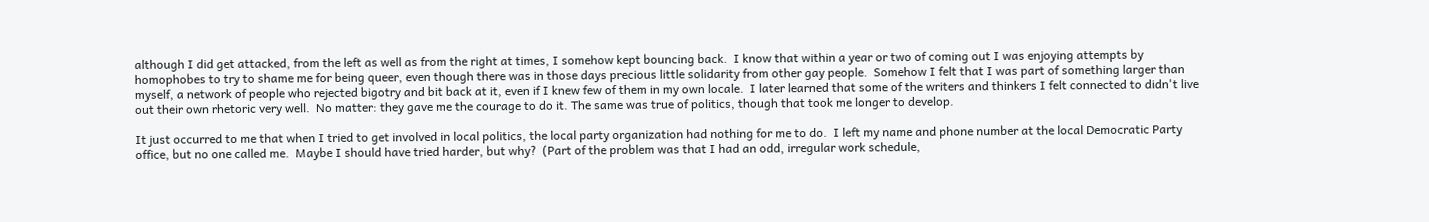although I did get attacked, from the left as well as from the right at times, I somehow kept bouncing back.  I know that within a year or two of coming out I was enjoying attempts by homophobes to try to shame me for being queer, even though there was in those days precious little solidarity from other gay people.  Somehow I felt that I was part of something larger than myself, a network of people who rejected bigotry and bit back at it, even if I knew few of them in my own locale.  I later learned that some of the writers and thinkers I felt connected to didn't live out their own rhetoric very well.  No matter: they gave me the courage to do it. The same was true of politics, though that took me longer to develop.

It just occurred to me that when I tried to get involved in local politics, the local party organization had nothing for me to do.  I left my name and phone number at the local Democratic Party office, but no one called me.  Maybe I should have tried harder, but why?  (Part of the problem was that I had an odd, irregular work schedule,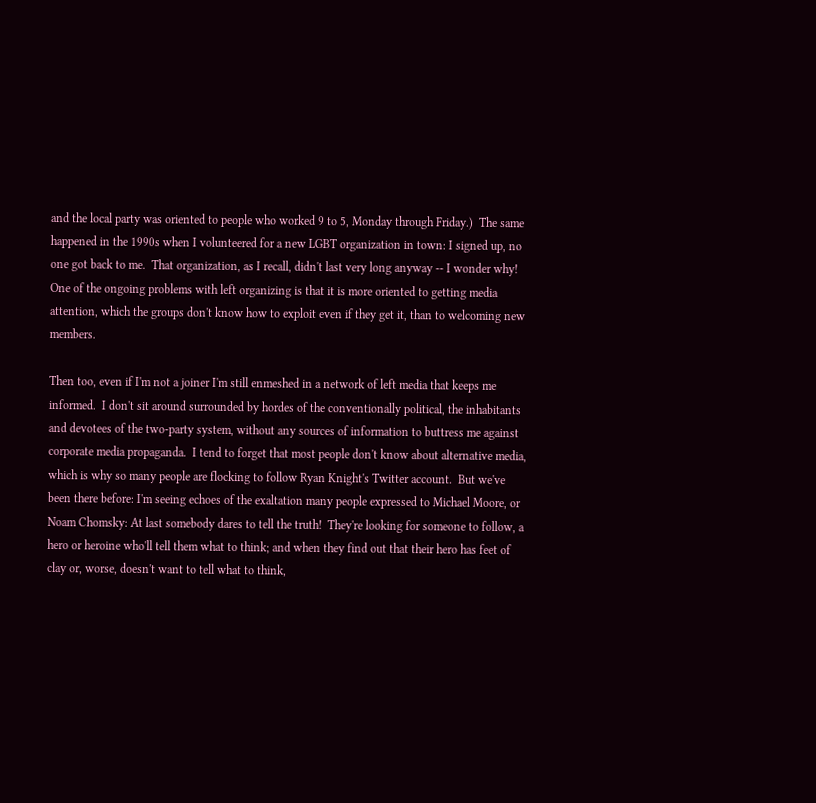and the local party was oriented to people who worked 9 to 5, Monday through Friday.)  The same happened in the 1990s when I volunteered for a new LGBT organization in town: I signed up, no one got back to me.  That organization, as I recall, didn't last very long anyway -- I wonder why!  One of the ongoing problems with left organizing is that it is more oriented to getting media attention, which the groups don't know how to exploit even if they get it, than to welcoming new members.

Then too, even if I'm not a joiner I'm still enmeshed in a network of left media that keeps me informed.  I don't sit around surrounded by hordes of the conventionally political, the inhabitants and devotees of the two-party system, without any sources of information to buttress me against corporate media propaganda.  I tend to forget that most people don't know about alternative media, which is why so many people are flocking to follow Ryan Knight's Twitter account.  But we've been there before: I'm seeing echoes of the exaltation many people expressed to Michael Moore, or Noam Chomsky: At last somebody dares to tell the truth!  They're looking for someone to follow, a hero or heroine who'll tell them what to think; and when they find out that their hero has feet of clay or, worse, doesn't want to tell what to think,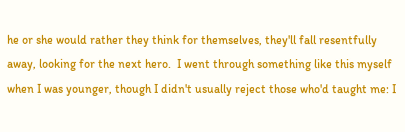he or she would rather they think for themselves, they'll fall resentfully away, looking for the next hero.  I went through something like this myself when I was younger, though I didn't usually reject those who'd taught me: I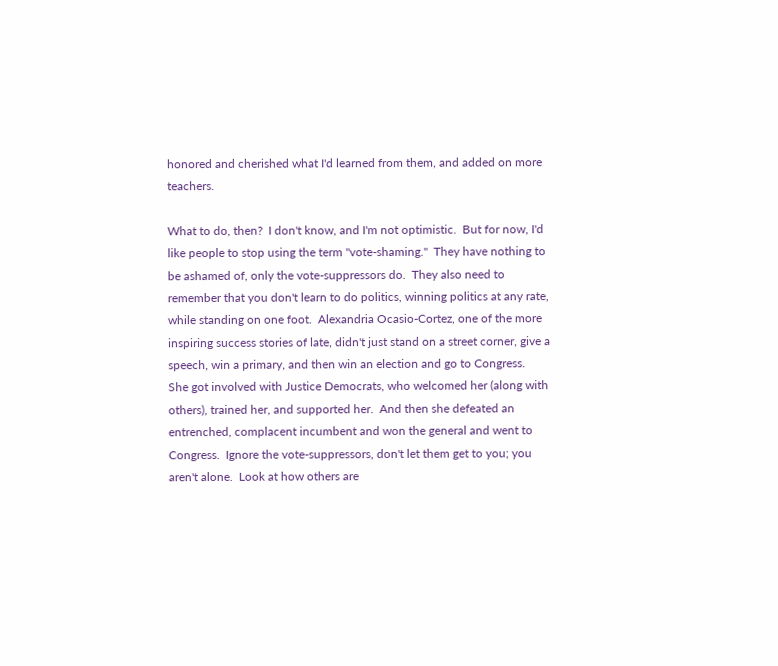honored and cherished what I'd learned from them, and added on more teachers.

What to do, then?  I don't know, and I'm not optimistic.  But for now, I'd like people to stop using the term "vote-shaming."  They have nothing to be ashamed of, only the vote-suppressors do.  They also need to remember that you don't learn to do politics, winning politics at any rate, while standing on one foot.  Alexandria Ocasio-Cortez, one of the more inspiring success stories of late, didn't just stand on a street corner, give a speech, win a primary, and then win an election and go to Congress.  She got involved with Justice Democrats, who welcomed her (along with others), trained her, and supported her.  And then she defeated an entrenched, complacent incumbent and won the general and went to Congress.  Ignore the vote-suppressors, don't let them get to you; you aren't alone.  Look at how others are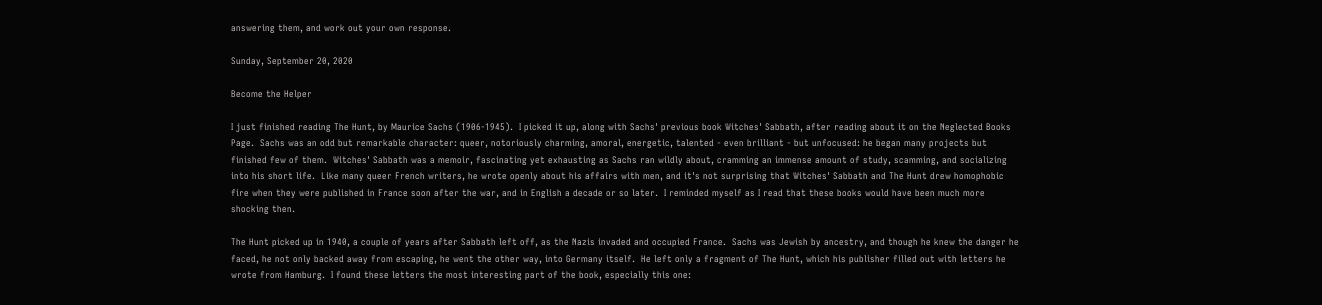answering them, and work out your own response.

Sunday, September 20, 2020

Become the Helper

I just finished reading The Hunt, by Maurice Sachs (1906-1945).  I picked it up, along with Sachs' previous book Witches' Sabbath, after reading about it on the Neglected Books Page.  Sachs was an odd but remarkable character: queer, notoriously charming, amoral, energetic, talented - even brilliant - but unfocused: he began many projects but finished few of them.  Witches' Sabbath was a memoir, fascinating yet exhausting as Sachs ran wildly about, cramming an immense amount of study, scamming, and socializing into his short life.  Like many queer French writers, he wrote openly about his affairs with men, and it's not surprising that Witches' Sabbath and The Hunt drew homophobic fire when they were published in France soon after the war, and in English a decade or so later.  I reminded myself as I read that these books would have been much more shocking then.

The Hunt picked up in 1940, a couple of years after Sabbath left off, as the Nazis invaded and occupied France.  Sachs was Jewish by ancestry, and though he knew the danger he faced, he not only backed away from escaping, he went the other way, into Germany itself.  He left only a fragment of The Hunt, which his publisher filled out with letters he wrote from Hamburg.  I found these letters the most interesting part of the book, especially this one: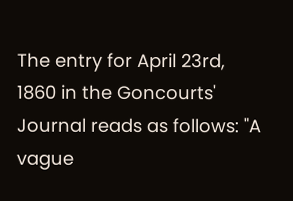The entry for April 23rd, 1860 in the Goncourts' Journal reads as follows: "A vague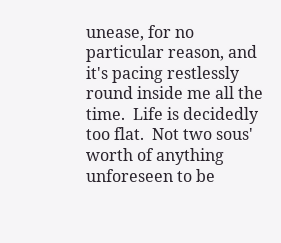unease, for no particular reason, and it's pacing restlessly round inside me all the time.  Life is decidedly too flat.  Not two sous' worth of anything unforeseen to be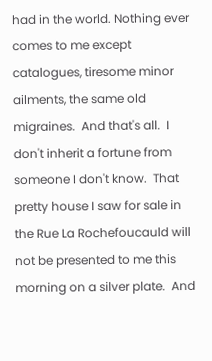had in the world. Nothing ever comes to me except catalogues, tiresome minor ailments, the same old migraines.  And that's all.  I don't inherit a fortune from someone I don't know.  That pretty house I saw for sale in the Rue La Rochefoucauld will not be presented to me this morning on a silver plate.  And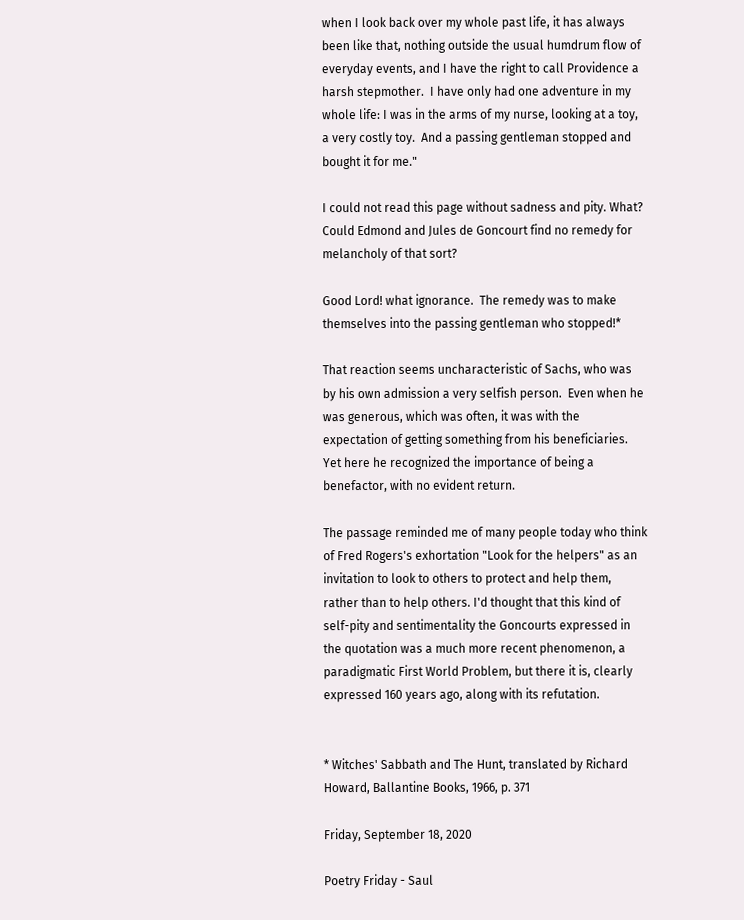when I look back over my whole past life, it has always been like that, nothing outside the usual humdrum flow of everyday events, and I have the right to call Providence a harsh stepmother.  I have only had one adventure in my whole life: I was in the arms of my nurse, looking at a toy, a very costly toy.  And a passing gentleman stopped and bought it for me."

I could not read this page without sadness and pity. What?  Could Edmond and Jules de Goncourt find no remedy for melancholy of that sort?

Good Lord! what ignorance.  The remedy was to make themselves into the passing gentleman who stopped!*

That reaction seems uncharacteristic of Sachs, who was by his own admission a very selfish person.  Even when he was generous, which was often, it was with the expectation of getting something from his beneficiaries.  Yet here he recognized the importance of being a benefactor, with no evident return.

The passage reminded me of many people today who think of Fred Rogers's exhortation "Look for the helpers" as an invitation to look to others to protect and help them, rather than to help others. I'd thought that this kind of self-pity and sentimentality the Goncourts expressed in the quotation was a much more recent phenomenon, a paradigmatic First World Problem, but there it is, clearly expressed 160 years ago, along with its refutation.


* Witches' Sabbath and The Hunt, translated by Richard Howard, Ballantine Books, 1966, p. 371

Friday, September 18, 2020

Poetry Friday - Saul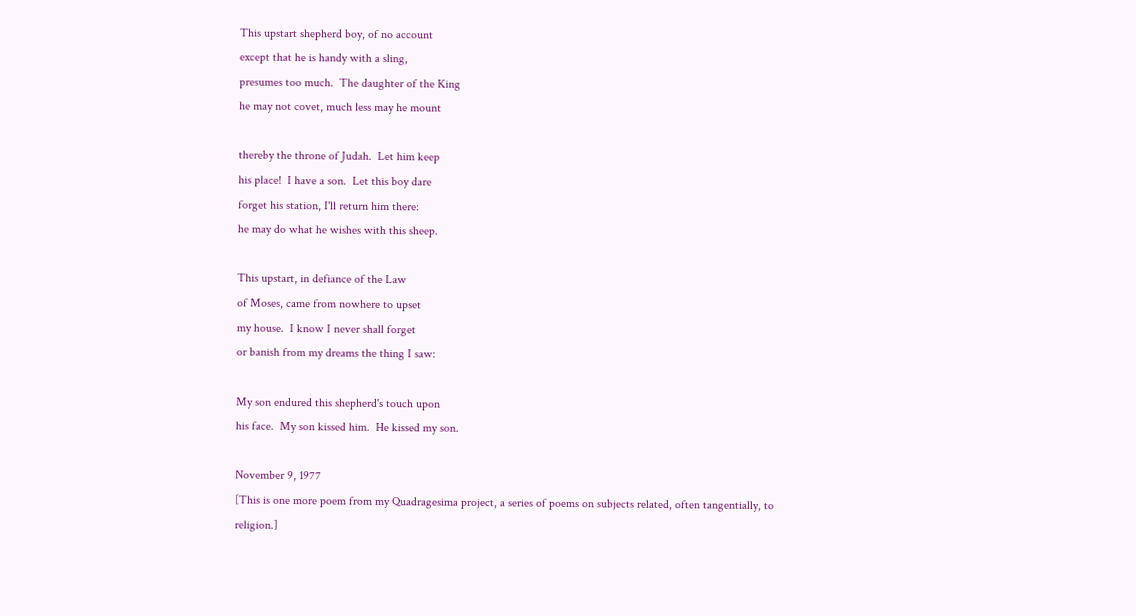This upstart shepherd boy, of no account
except that he is handy with a sling,
presumes too much.  The daughter of the King
he may not covet, much less may he mount

thereby the throne of Judah.  Let him keep
his place!  I have a son.  Let this boy dare
forget his station, I'll return him there:
he may do what he wishes with this sheep.

This upstart, in defiance of the Law
of Moses, came from nowhere to upset
my house.  I know I never shall forget
or banish from my dreams the thing I saw:

My son endured this shepherd's touch upon
his face.  My son kissed him.  He kissed my son.

November 9, 1977
[This is one more poem from my Quadragesima project, a series of poems on subjects related, often tangentially, to religion.]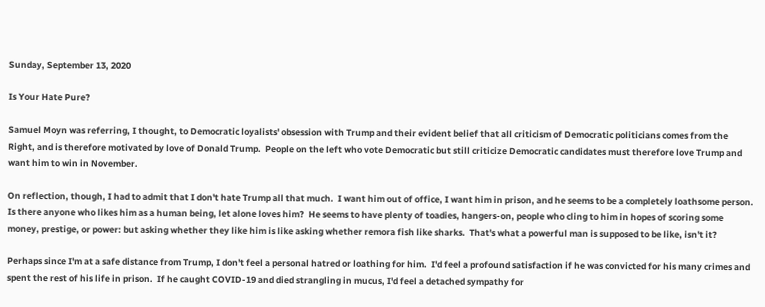Sunday, September 13, 2020

Is Your Hate Pure?

Samuel Moyn was referring, I thought, to Democratic loyalists' obsession with Trump and their evident belief that all criticism of Democratic politicians comes from the Right, and is therefore motivated by love of Donald Trump.  People on the left who vote Democratic but still criticize Democratic candidates must therefore love Trump and want him to win in November.

On reflection, though, I had to admit that I don't hate Trump all that much.  I want him out of office, I want him in prison, and he seems to be a completely loathsome person.  Is there anyone who likes him as a human being, let alone loves him?  He seems to have plenty of toadies, hangers-on, people who cling to him in hopes of scoring some money, prestige, or power: but asking whether they like him is like asking whether remora fish like sharks.  That's what a powerful man is supposed to be like, isn't it?

Perhaps since I'm at a safe distance from Trump, I don't feel a personal hatred or loathing for him.  I'd feel a profound satisfaction if he was convicted for his many crimes and spent the rest of his life in prison.  If he caught COVID-19 and died strangling in mucus, I'd feel a detached sympathy for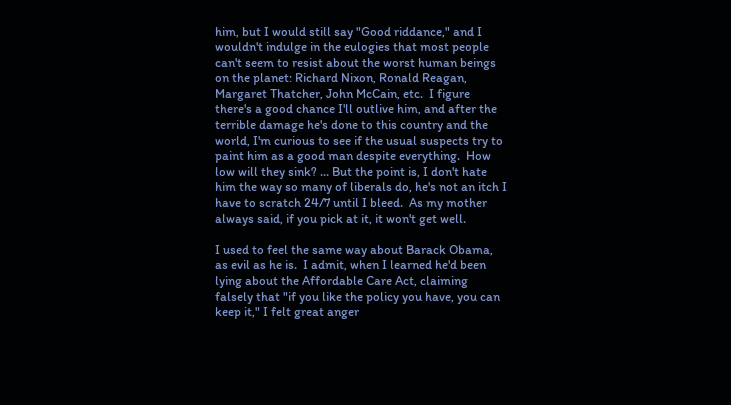him, but I would still say "Good riddance," and I wouldn't indulge in the eulogies that most people can't seem to resist about the worst human beings on the planet: Richard Nixon, Ronald Reagan, Margaret Thatcher, John McCain, etc.  I figure there's a good chance I'll outlive him, and after the terrible damage he's done to this country and the world, I'm curious to see if the usual suspects try to paint him as a good man despite everything.  How low will they sink? ... But the point is, I don't hate him the way so many of liberals do, he's not an itch I have to scratch 24/7 until I bleed.  As my mother always said, if you pick at it, it won't get well.

I used to feel the same way about Barack Obama, as evil as he is.  I admit, when I learned he'd been lying about the Affordable Care Act, claiming falsely that "if you like the policy you have, you can keep it," I felt great anger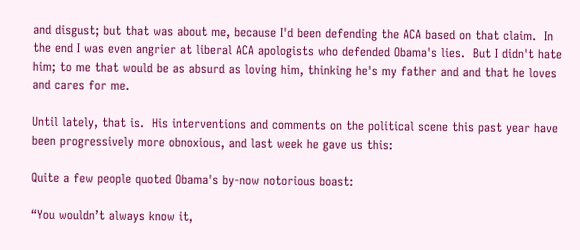and disgust; but that was about me, because I'd been defending the ACA based on that claim.  In the end I was even angrier at liberal ACA apologists who defended Obama's lies.  But I didn't hate him; to me that would be as absurd as loving him, thinking he's my father and and that he loves and cares for me.

Until lately, that is.  His interventions and comments on the political scene this past year have been progressively more obnoxious, and last week he gave us this:

Quite a few people quoted Obama's by-now notorious boast:

“You wouldn’t always know it,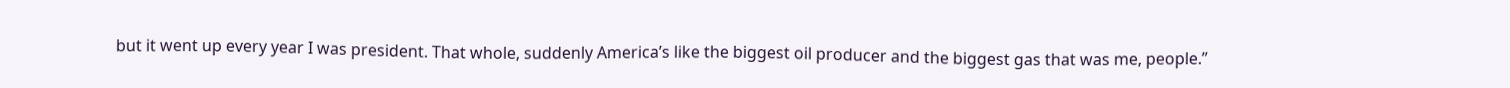but it went up every year I was president. That whole, suddenly America’s like the biggest oil producer and the biggest gas that was me, people.”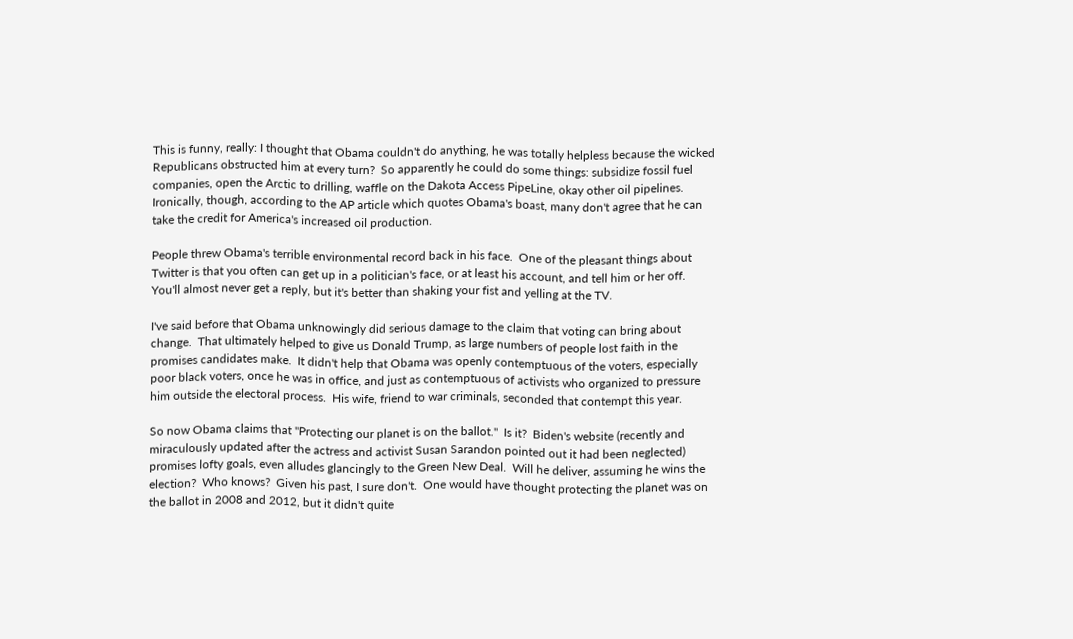This is funny, really: I thought that Obama couldn't do anything, he was totally helpless because the wicked Republicans obstructed him at every turn?  So apparently he could do some things: subsidize fossil fuel companies, open the Arctic to drilling, waffle on the Dakota Access PipeLine, okay other oil pipelines.  Ironically, though, according to the AP article which quotes Obama's boast, many don't agree that he can take the credit for America's increased oil production.

People threw Obama's terrible environmental record back in his face.  One of the pleasant things about Twitter is that you often can get up in a politician's face, or at least his account, and tell him or her off.  You'll almost never get a reply, but it's better than shaking your fist and yelling at the TV.

I've said before that Obama unknowingly did serious damage to the claim that voting can bring about change.  That ultimately helped to give us Donald Trump, as large numbers of people lost faith in the promises candidates make.  It didn't help that Obama was openly contemptuous of the voters, especially poor black voters, once he was in office, and just as contemptuous of activists who organized to pressure him outside the electoral process.  His wife, friend to war criminals, seconded that contempt this year.

So now Obama claims that "Protecting our planet is on the ballot."  Is it?  Biden's website (recently and miraculously updated after the actress and activist Susan Sarandon pointed out it had been neglected) promises lofty goals, even alludes glancingly to the Green New Deal.  Will he deliver, assuming he wins the election?  Who knows?  Given his past, I sure don't.  One would have thought protecting the planet was on the ballot in 2008 and 2012, but it didn't quite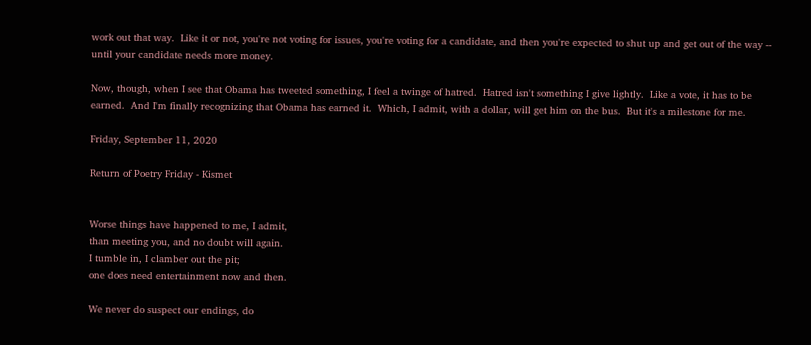work out that way.  Like it or not, you're not voting for issues, you're voting for a candidate, and then you're expected to shut up and get out of the way -- until your candidate needs more money.

Now, though, when I see that Obama has tweeted something, I feel a twinge of hatred.  Hatred isn't something I give lightly.  Like a vote, it has to be earned.  And I'm finally recognizing that Obama has earned it.  Which, I admit, with a dollar, will get him on the bus.  But it's a milestone for me.

Friday, September 11, 2020

Return of Poetry Friday - Kismet


Worse things have happened to me, I admit,
than meeting you, and no doubt will again.
I tumble in, I clamber out the pit;
one does need entertainment now and then.

We never do suspect our endings, do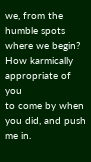we, from the humble spots where we begin?
How karmically appropriate of you
to come by when you did, and push me in.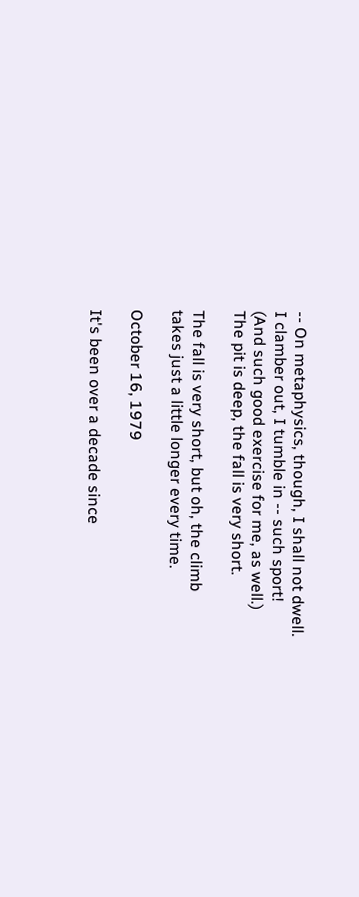-- On metaphysics, though, I shall not dwell.
I clamber out, I tumble in -- such sport!
(And such good exercise for me, as well.)
The pit is deep, the fall is very short.

The fall is very short, but oh, the climb
takes just a little longer every time.

October 16, 1979

It's been over a decade since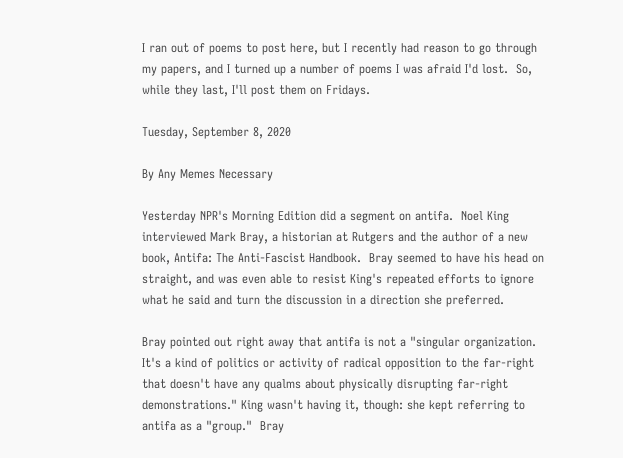I ran out of poems to post here, but I recently had reason to go through my papers, and I turned up a number of poems I was afraid I'd lost.  So, while they last, I'll post them on Fridays.

Tuesday, September 8, 2020

By Any Memes Necessary

Yesterday NPR's Morning Edition did a segment on antifa.  Noel King interviewed Mark Bray, a historian at Rutgers and the author of a new book, Antifa: The Anti-Fascist Handbook.  Bray seemed to have his head on straight, and was even able to resist King's repeated efforts to ignore what he said and turn the discussion in a direction she preferred.

Bray pointed out right away that antifa is not a "singular organization.   It's a kind of politics or activity of radical opposition to the far-right that doesn't have any qualms about physically disrupting far-right demonstrations." King wasn't having it, though: she kept referring to antifa as a "group."  Bray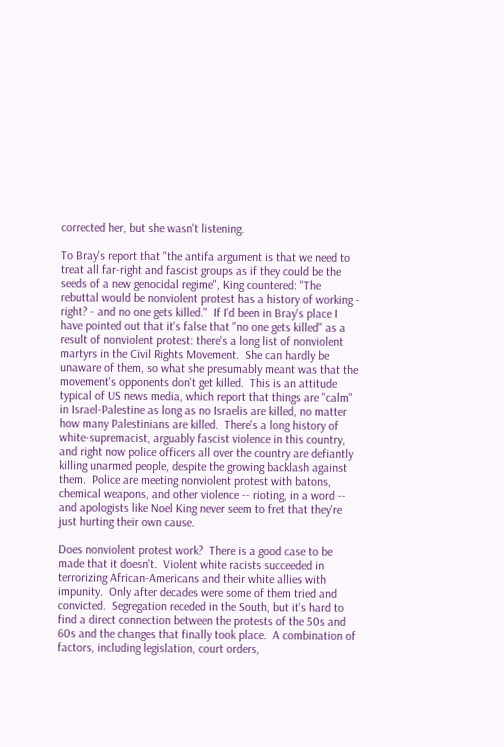corrected her, but she wasn't listening.

To Bray's report that "the antifa argument is that we need to treat all far-right and fascist groups as if they could be the seeds of a new genocidal regime", King countered: "The rebuttal would be nonviolent protest has a history of working - right? - and no one gets killed."  If I'd been in Bray's place I have pointed out that it's false that "no one gets killed" as a result of nonviolent protest: there's a long list of nonviolent martyrs in the Civil Rights Movement.  She can hardly be unaware of them, so what she presumably meant was that the movement's opponents don't get killed.  This is an attitude typical of US news media, which report that things are "calm" in Israel-Palestine as long as no Israelis are killed, no matter how many Palestinians are killed.  There's a long history of white-supremacist, arguably fascist violence in this country, and right now police officers all over the country are defiantly killing unarmed people, despite the growing backlash against them.  Police are meeting nonviolent protest with batons, chemical weapons, and other violence -- rioting, in a word -- and apologists like Noel King never seem to fret that they're just hurting their own cause.

Does nonviolent protest work?  There is a good case to be made that it doesn't.  Violent white racists succeeded in terrorizing African-Americans and their white allies with impunity.  Only after decades were some of them tried and convicted.  Segregation receded in the South, but it's hard to find a direct connection between the protests of the 50s and 60s and the changes that finally took place.  A combination of factors, including legislation, court orders,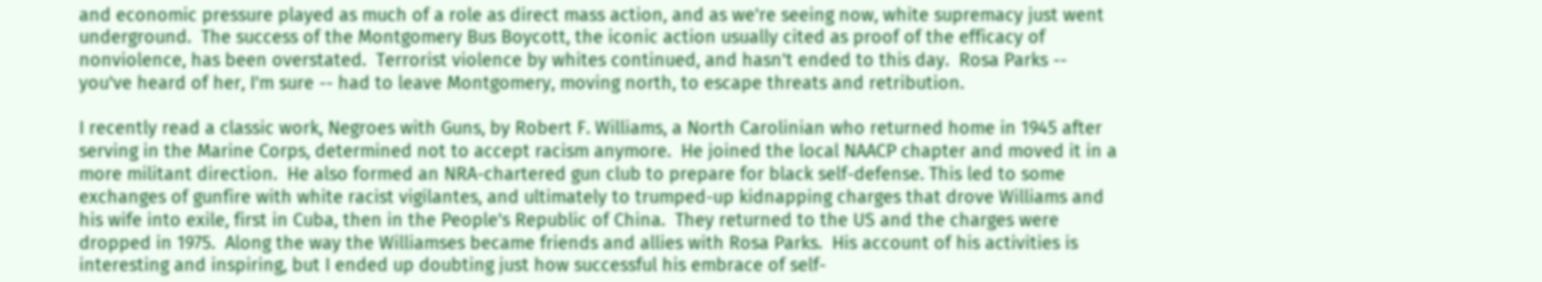and economic pressure played as much of a role as direct mass action, and as we're seeing now, white supremacy just went underground.  The success of the Montgomery Bus Boycott, the iconic action usually cited as proof of the efficacy of nonviolence, has been overstated.  Terrorist violence by whites continued, and hasn't ended to this day.  Rosa Parks -- you've heard of her, I'm sure -- had to leave Montgomery, moving north, to escape threats and retribution.

I recently read a classic work, Negroes with Guns, by Robert F. Williams, a North Carolinian who returned home in 1945 after serving in the Marine Corps, determined not to accept racism anymore.  He joined the local NAACP chapter and moved it in a more militant direction.  He also formed an NRA-chartered gun club to prepare for black self-defense. This led to some exchanges of gunfire with white racist vigilantes, and ultimately to trumped-up kidnapping charges that drove Williams and his wife into exile, first in Cuba, then in the People's Republic of China.  They returned to the US and the charges were dropped in 1975.  Along the way the Williamses became friends and allies with Rosa Parks.  His account of his activities is interesting and inspiring, but I ended up doubting just how successful his embrace of self-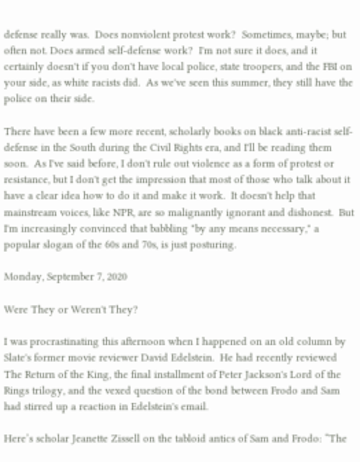defense really was.  Does nonviolent protest work?  Sometimes, maybe; but often not. Does armed self-defense work?  I'm not sure it does, and it certainly doesn't if you don't have local police, state troopers, and the FBI on your side, as white racists did.  As we've seen this summer, they still have the police on their side.

There have been a few more recent, scholarly books on black anti-racist self-defense in the South during the Civil Rights era, and I'll be reading them soon.  As I've said before, I don't rule out violence as a form of protest or resistance, but I don't get the impression that most of those who talk about it have a clear idea how to do it and make it work.  It doesn't help that mainstream voices, like NPR, are so malignantly ignorant and dishonest.  But I'm increasingly convinced that babbling "by any means necessary," a popular slogan of the 60s and 70s, is just posturing.

Monday, September 7, 2020

Were They or Weren't They?

I was procrastinating this afternoon when I happened on an old column by Slate's former movie reviewer David Edelstein.  He had recently reviewed The Return of the King, the final installment of Peter Jackson's Lord of the Rings trilogy, and the vexed question of the bond between Frodo and Sam had stirred up a reaction in Edelstein's email.

Here’s scholar Jeanette Zissell on the tabloid antics of Sam and Frodo: “The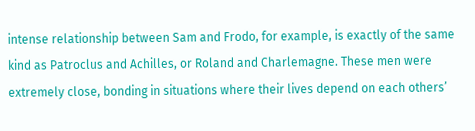intense relationship between Sam and Frodo, for example, is exactly of the same kind as Patroclus and Achilles, or Roland and Charlemagne. These men were extremely close, bonding in situations where their lives depend on each others’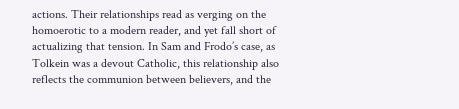actions. Their relationships read as verging on the homoerotic to a modern reader, and yet fall short of actualizing that tension. In Sam and Frodo’s case, as Tolkein was a devout Catholic, this relationship also reflects the communion between believers, and the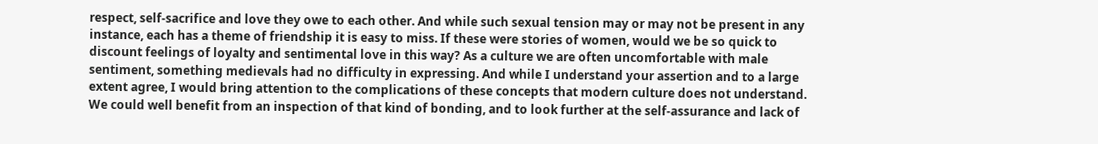respect, self-sacrifice and love they owe to each other. And while such sexual tension may or may not be present in any instance, each has a theme of friendship it is easy to miss. If these were stories of women, would we be so quick to discount feelings of loyalty and sentimental love in this way? As a culture we are often uncomfortable with male sentiment, something medievals had no difficulty in expressing. And while I understand your assertion and to a large extent agree, I would bring attention to the complications of these concepts that modern culture does not understand. We could well benefit from an inspection of that kind of bonding, and to look further at the self-assurance and lack of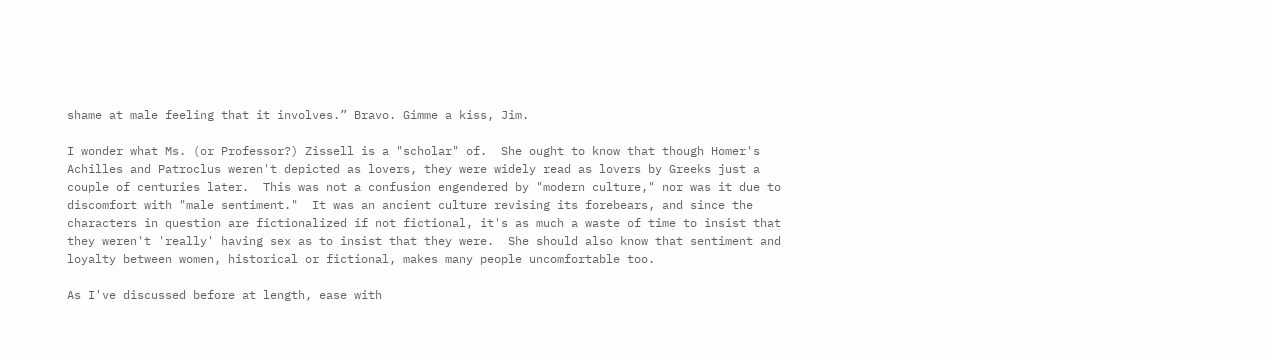shame at male feeling that it involves.” Bravo. Gimme a kiss, Jim.

I wonder what Ms. (or Professor?) Zissell is a "scholar" of.  She ought to know that though Homer's Achilles and Patroclus weren't depicted as lovers, they were widely read as lovers by Greeks just a couple of centuries later.  This was not a confusion engendered by "modern culture," nor was it due to discomfort with "male sentiment."  It was an ancient culture revising its forebears, and since the characters in question are fictionalized if not fictional, it's as much a waste of time to insist that they weren't 'really' having sex as to insist that they were.  She should also know that sentiment and loyalty between women, historical or fictional, makes many people uncomfortable too.

As I've discussed before at length, ease with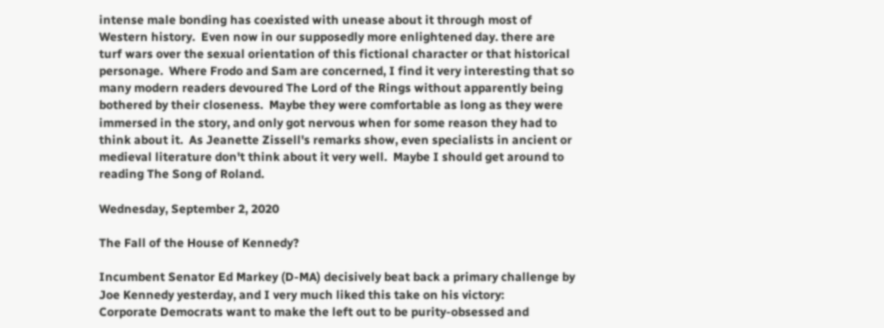intense male bonding has coexisted with unease about it through most of Western history.  Even now in our supposedly more enlightened day. there are turf wars over the sexual orientation of this fictional character or that historical personage.  Where Frodo and Sam are concerned, I find it very interesting that so many modern readers devoured The Lord of the Rings without apparently being bothered by their closeness.  Maybe they were comfortable as long as they were immersed in the story, and only got nervous when for some reason they had to think about it.  As Jeanette Zissell's remarks show, even specialists in ancient or medieval literature don't think about it very well.  Maybe I should get around to reading The Song of Roland.

Wednesday, September 2, 2020

The Fall of the House of Kennedy?

Incumbent Senator Ed Markey (D-MA) decisively beat back a primary challenge by Joe Kennedy yesterday, and I very much liked this take on his victory:
Corporate Democrats want to make the left out to be purity-obsessed and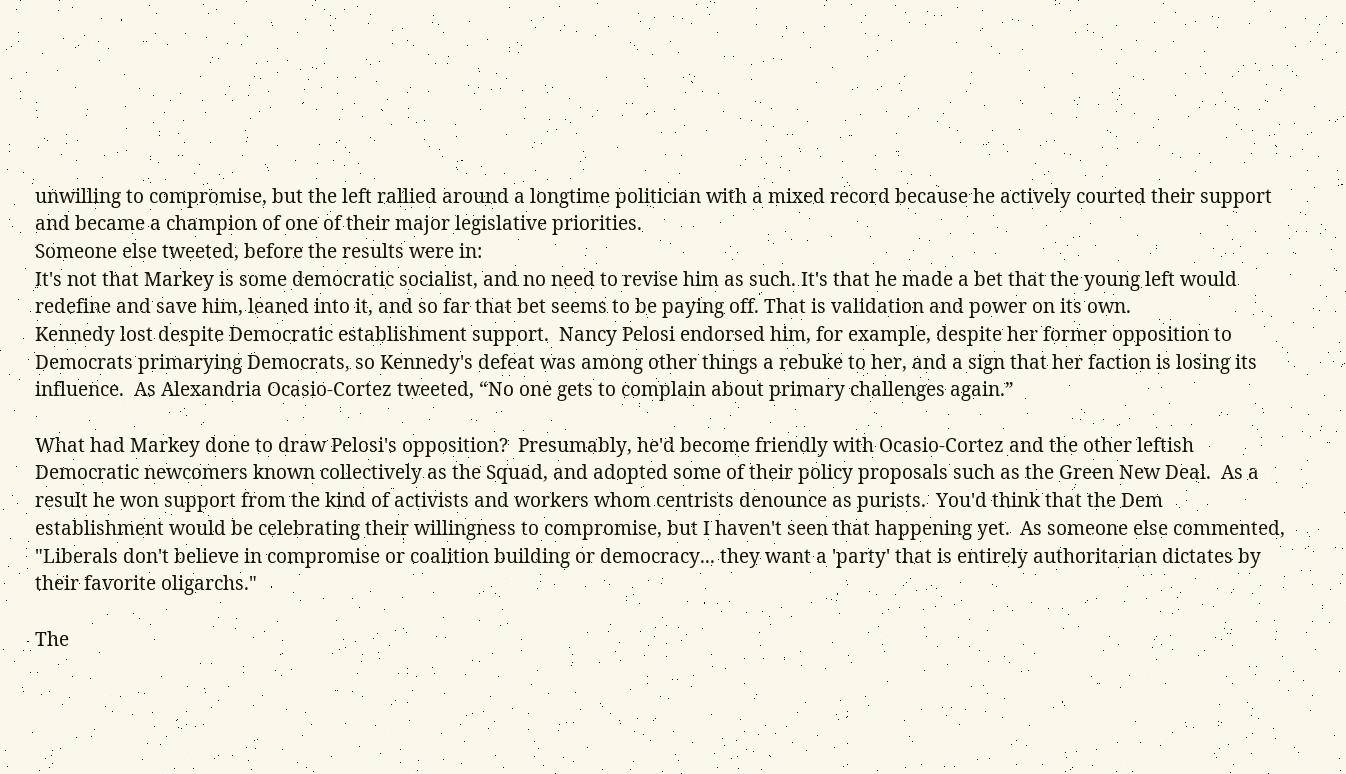unwilling to compromise, but the left rallied around a longtime politician with a mixed record because he actively courted their support and became a champion of one of their major legislative priorities.
Someone else tweeted, before the results were in:
It's not that Markey is some democratic socialist, and no need to revise him as such. It's that he made a bet that the young left would redefine and save him, leaned into it, and so far that bet seems to be paying off. That is validation and power on its own.
Kennedy lost despite Democratic establishment support.  Nancy Pelosi endorsed him, for example, despite her former opposition to Democrats primarying Democrats, so Kennedy's defeat was among other things a rebuke to her, and a sign that her faction is losing its influence.  As Alexandria Ocasio-Cortez tweeted, “No one gets to complain about primary challenges again.”

What had Markey done to draw Pelosi's opposition?  Presumably, he'd become friendly with Ocasio-Cortez and the other leftish Democratic newcomers known collectively as the Squad, and adopted some of their policy proposals such as the Green New Deal.  As a result he won support from the kind of activists and workers whom centrists denounce as purists.  You'd think that the Dem establishment would be celebrating their willingness to compromise, but I haven't seen that happening yet.  As someone else commented, "Liberals don't believe in compromise or coalition building or democracy... they want a 'party' that is entirely authoritarian dictates by their favorite oligarchs."

The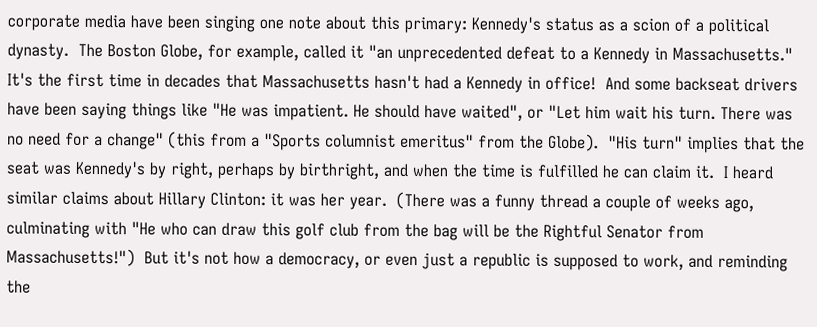corporate media have been singing one note about this primary: Kennedy's status as a scion of a political dynasty.  The Boston Globe, for example, called it "an unprecedented defeat to a Kennedy in Massachusetts."  It's the first time in decades that Massachusetts hasn't had a Kennedy in office!  And some backseat drivers have been saying things like "He was impatient. He should have waited", or "Let him wait his turn. There was no need for a change" (this from a "Sports columnist emeritus" from the Globe).  "His turn" implies that the seat was Kennedy's by right, perhaps by birthright, and when the time is fulfilled he can claim it.  I heard similar claims about Hillary Clinton: it was her year.  (There was a funny thread a couple of weeks ago, culminating with "He who can draw this golf club from the bag will be the Rightful Senator from Massachusetts!")  But it's not how a democracy, or even just a republic is supposed to work, and reminding the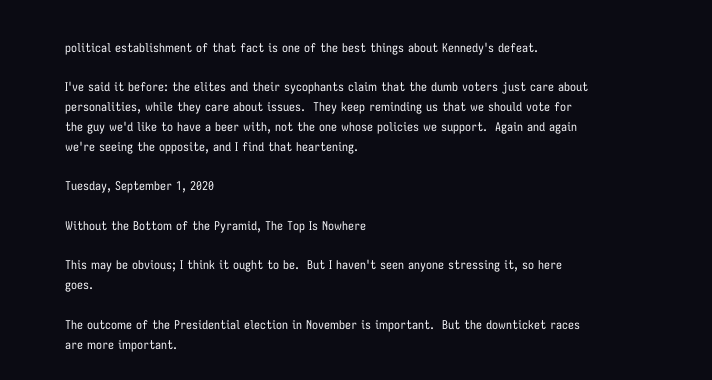political establishment of that fact is one of the best things about Kennedy's defeat.

I've said it before: the elites and their sycophants claim that the dumb voters just care about personalities, while they care about issues.  They keep reminding us that we should vote for the guy we'd like to have a beer with, not the one whose policies we support.  Again and again we're seeing the opposite, and I find that heartening.

Tuesday, September 1, 2020

Without the Bottom of the Pyramid, The Top Is Nowhere

This may be obvious; I think it ought to be.  But I haven't seen anyone stressing it, so here goes.

The outcome of the Presidential election in November is important.  But the downticket races are more important.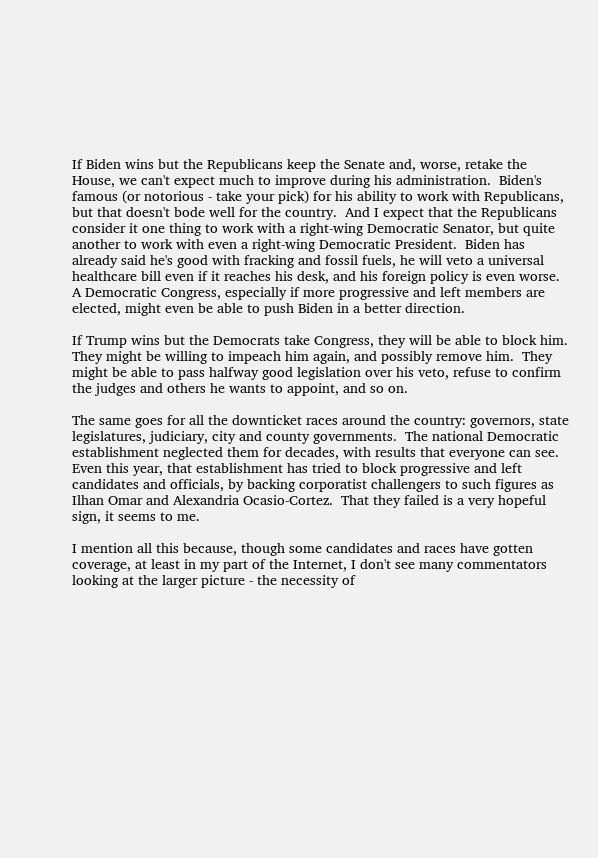If Biden wins but the Republicans keep the Senate and, worse, retake the House, we can't expect much to improve during his administration.  Biden's famous (or notorious - take your pick) for his ability to work with Republicans, but that doesn't bode well for the country.  And I expect that the Republicans consider it one thing to work with a right-wing Democratic Senator, but quite another to work with even a right-wing Democratic President.  Biden has already said he's good with fracking and fossil fuels, he will veto a universal healthcare bill even if it reaches his desk, and his foreign policy is even worse.  A Democratic Congress, especially if more progressive and left members are elected, might even be able to push Biden in a better direction.

If Trump wins but the Democrats take Congress, they will be able to block him.  They might be willing to impeach him again, and possibly remove him.  They might be able to pass halfway good legislation over his veto, refuse to confirm the judges and others he wants to appoint, and so on.

The same goes for all the downticket races around the country: governors, state legislatures, judiciary, city and county governments.  The national Democratic establishment neglected them for decades, with results that everyone can see.  Even this year, that establishment has tried to block progressive and left candidates and officials, by backing corporatist challengers to such figures as Ilhan Omar and Alexandria Ocasio-Cortez.  That they failed is a very hopeful sign, it seems to me.

I mention all this because, though some candidates and races have gotten coverage, at least in my part of the Internet, I don't see many commentators looking at the larger picture - the necessity of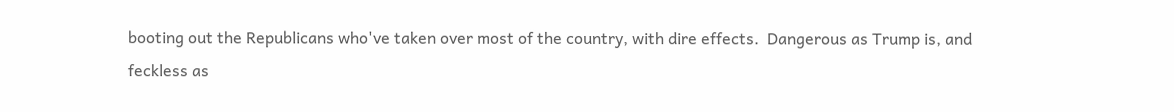booting out the Republicans who've taken over most of the country, with dire effects.  Dangerous as Trump is, and feckless as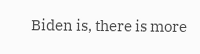Biden is, there is more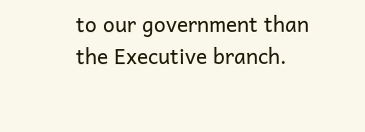to our government than the Executive branch.